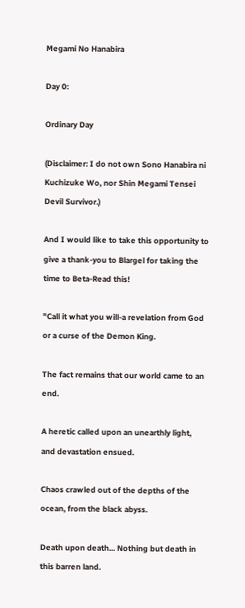Megami No Hanabira

Day 0:

Ordinary Day

(Disclaimer: I do not own Sono Hanabira ni Kuchizuke Wo, nor Shin Megami Tensei Devil Survivor.)

And I would like to take this opportunity to give a thank-you to Blargel for taking the time to Beta-Read this!

"Call it what you will-a revelation from God or a curse of the Demon King.

The fact remains that our world came to an end.

A heretic called upon an unearthly light, and devastation ensued.

Chaos crawled out of the depths of the ocean, from the black abyss.

Death upon death... Nothing but death in this barren land.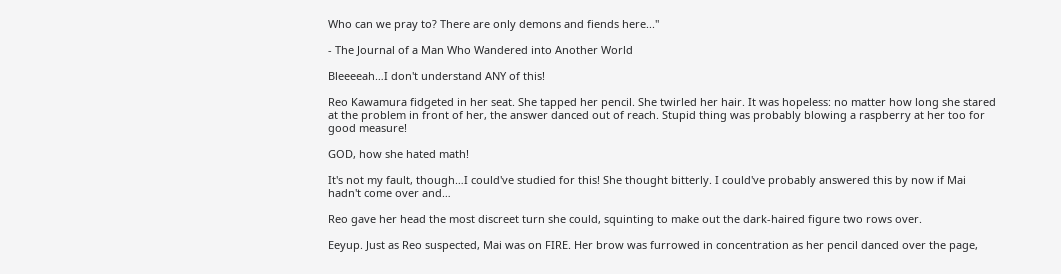Who can we pray to? There are only demons and fiends here..."

- The Journal of a Man Who Wandered into Another World

Bleeeeah…I don't understand ANY of this!

Reo Kawamura fidgeted in her seat. She tapped her pencil. She twirled her hair. It was hopeless: no matter how long she stared at the problem in front of her, the answer danced out of reach. Stupid thing was probably blowing a raspberry at her too for good measure!

GOD, how she hated math!

It's not my fault, though…I could've studied for this! She thought bitterly. I could've probably answered this by now if Mai hadn't come over and…

Reo gave her head the most discreet turn she could, squinting to make out the dark-haired figure two rows over.

Eeyup. Just as Reo suspected, Mai was on FIRE. Her brow was furrowed in concentration as her pencil danced over the page,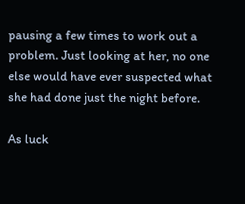pausing a few times to work out a problem. Just looking at her, no one else would have ever suspected what she had done just the night before.

As luck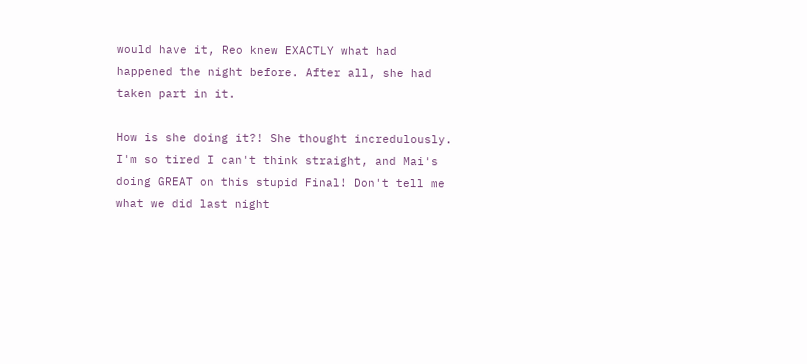would have it, Reo knew EXACTLY what had happened the night before. After all, she had taken part in it.

How is she doing it?! She thought incredulously. I'm so tired I can't think straight, and Mai's doing GREAT on this stupid Final! Don't tell me what we did last night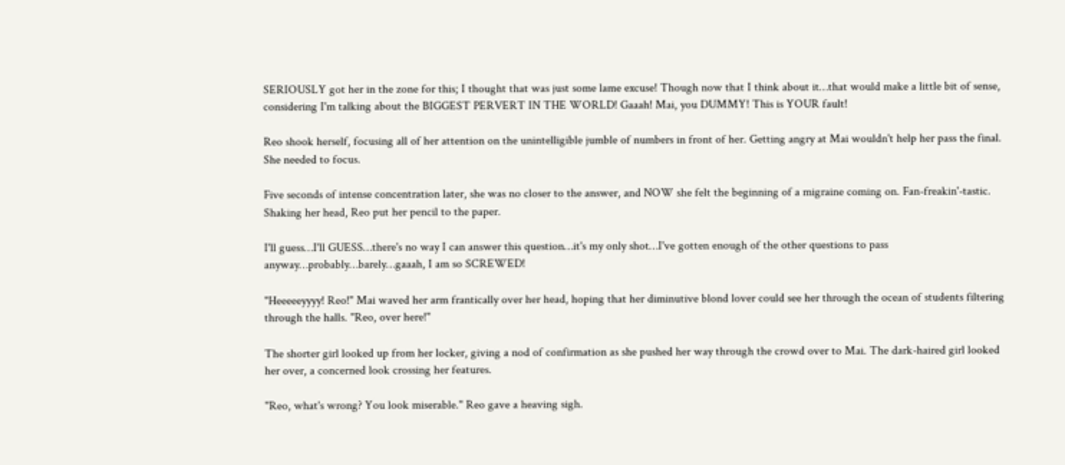SERIOUSLY got her in the zone for this; I thought that was just some lame excuse! Though now that I think about it…that would make a little bit of sense, considering I'm talking about the BIGGEST PERVERT IN THE WORLD! Gaaah! Mai, you DUMMY! This is YOUR fault!

Reo shook herself, focusing all of her attention on the unintelligible jumble of numbers in front of her. Getting angry at Mai wouldn't help her pass the final. She needed to focus.

Five seconds of intense concentration later, she was no closer to the answer, and NOW she felt the beginning of a migraine coming on. Fan-freakin'-tastic. Shaking her head, Reo put her pencil to the paper.

I'll guess…I'll GUESS…there's no way I can answer this question…it's my only shot…I've gotten enough of the other questions to pass anyway…probably…barely…gaaah, I am so SCREWED!

"Heeeeeyyyy! Reo!" Mai waved her arm frantically over her head, hoping that her diminutive blond lover could see her through the ocean of students filtering through the halls. "Reo, over here!"

The shorter girl looked up from her locker, giving a nod of confirmation as she pushed her way through the crowd over to Mai. The dark-haired girl looked her over, a concerned look crossing her features.

"Reo, what's wrong? You look miserable." Reo gave a heaving sigh.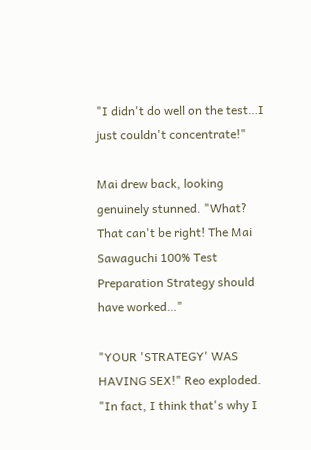"I didn't do well on the test…I just couldn't concentrate!"

Mai drew back, looking genuinely stunned. "What? That can't be right! The Mai Sawaguchi 100% Test Preparation Strategy should have worked…"

"YOUR 'STRATEGY' WAS HAVING SEX!" Reo exploded. "In fact, I think that's why I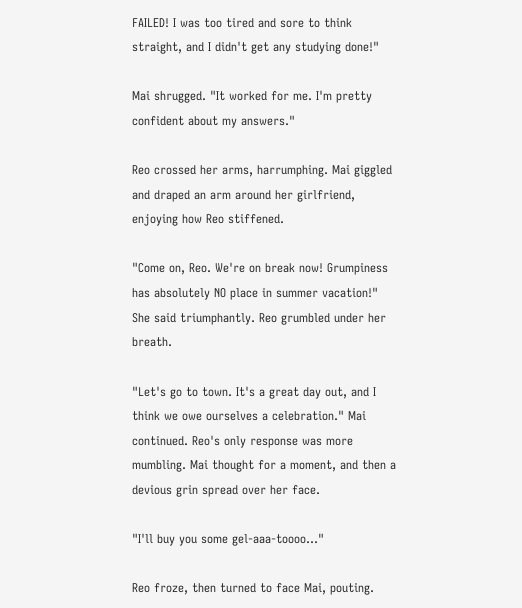FAILED! I was too tired and sore to think straight, and I didn't get any studying done!"

Mai shrugged. "It worked for me. I'm pretty confident about my answers."

Reo crossed her arms, harrumphing. Mai giggled and draped an arm around her girlfriend, enjoying how Reo stiffened.

"Come on, Reo. We're on break now! Grumpiness has absolutely NO place in summer vacation!" She said triumphantly. Reo grumbled under her breath.

"Let's go to town. It's a great day out, and I think we owe ourselves a celebration." Mai continued. Reo's only response was more mumbling. Mai thought for a moment, and then a devious grin spread over her face.

"I'll buy you some gel-aaa-toooo…"

Reo froze, then turned to face Mai, pouting.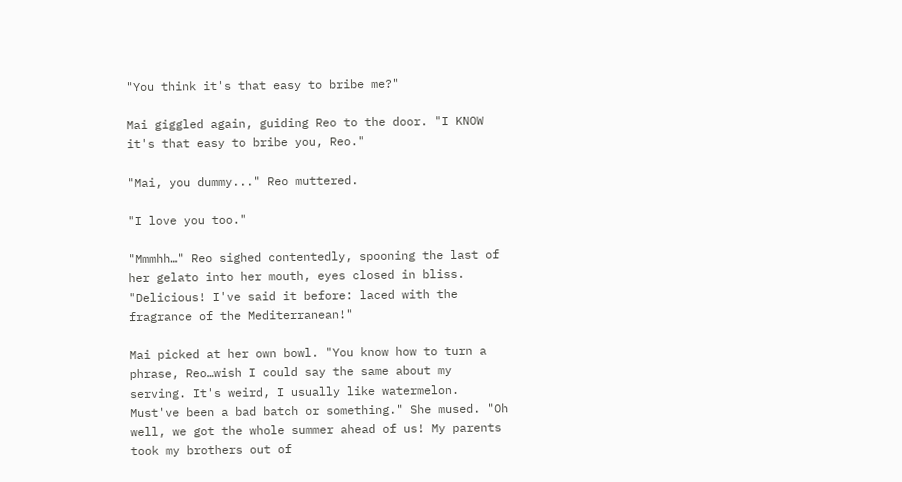"You think it's that easy to bribe me?"

Mai giggled again, guiding Reo to the door. "I KNOW it's that easy to bribe you, Reo."

"Mai, you dummy..." Reo muttered.

"I love you too."

"Mmmhh…" Reo sighed contentedly, spooning the last of her gelato into her mouth, eyes closed in bliss. "Delicious! I've said it before: laced with the fragrance of the Mediterranean!"

Mai picked at her own bowl. "You know how to turn a phrase, Reo…wish I could say the same about my serving. It's weird, I usually like watermelon. Must've been a bad batch or something." She mused. "Oh well, we got the whole summer ahead of us! My parents took my brothers out of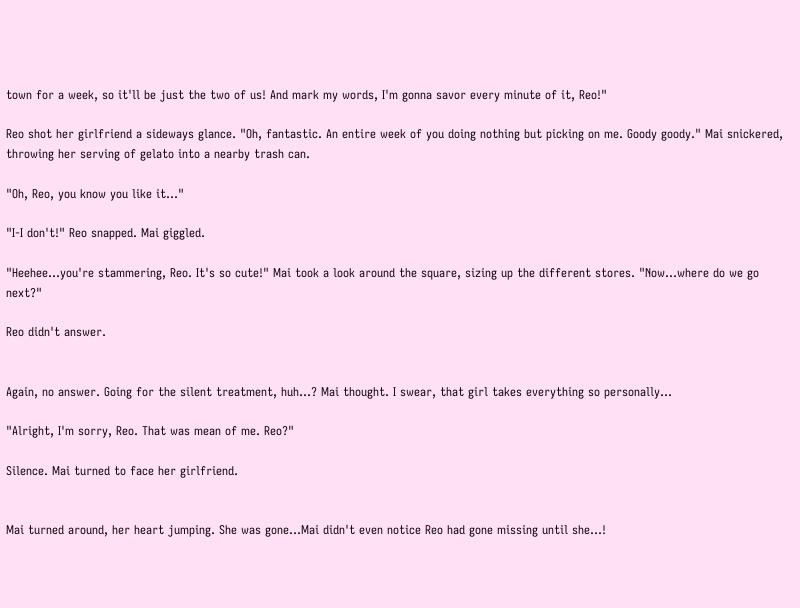town for a week, so it'll be just the two of us! And mark my words, I'm gonna savor every minute of it, Reo!"

Reo shot her girlfriend a sideways glance. "Oh, fantastic. An entire week of you doing nothing but picking on me. Goody goody." Mai snickered, throwing her serving of gelato into a nearby trash can.

"Oh, Reo, you know you like it…"

"I-I don't!" Reo snapped. Mai giggled.

"Heehee…you're stammering, Reo. It's so cute!" Mai took a look around the square, sizing up the different stores. "Now…where do we go next?"

Reo didn't answer.


Again, no answer. Going for the silent treatment, huh…? Mai thought. I swear, that girl takes everything so personally…

"Alright, I'm sorry, Reo. That was mean of me. Reo?"

Silence. Mai turned to face her girlfriend.


Mai turned around, her heart jumping. She was gone…Mai didn't even notice Reo had gone missing until she…!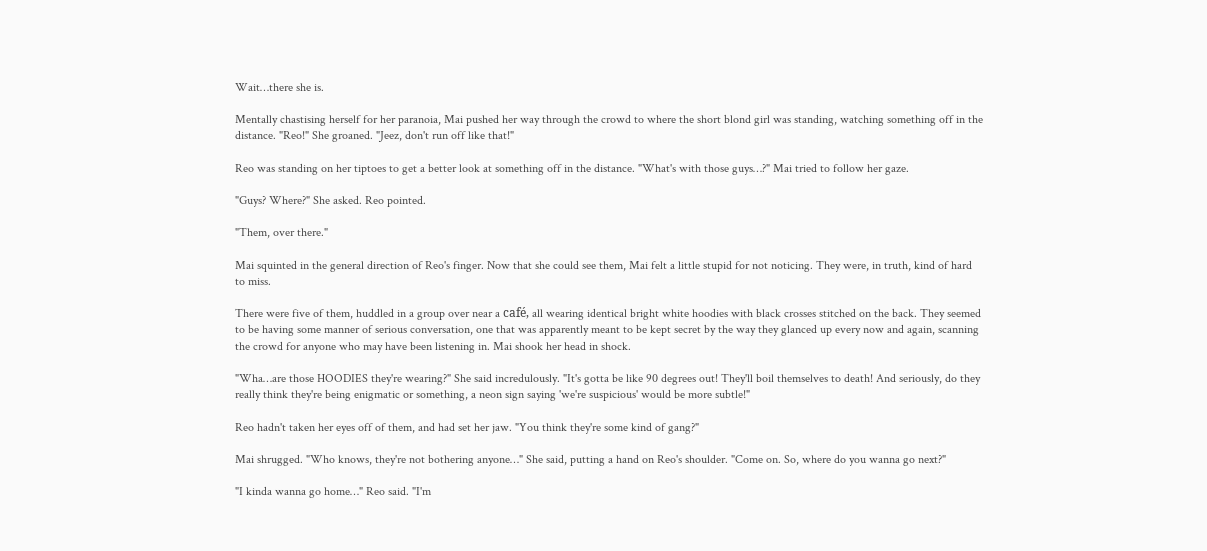Wait…there she is.

Mentally chastising herself for her paranoia, Mai pushed her way through the crowd to where the short blond girl was standing, watching something off in the distance. "Reo!" She groaned. "Jeez, don't run off like that!"

Reo was standing on her tiptoes to get a better look at something off in the distance. "What's with those guys…?" Mai tried to follow her gaze.

"Guys? Where?" She asked. Reo pointed.

"Them, over there."

Mai squinted in the general direction of Reo's finger. Now that she could see them, Mai felt a little stupid for not noticing. They were, in truth, kind of hard to miss.

There were five of them, huddled in a group over near a café, all wearing identical bright white hoodies with black crosses stitched on the back. They seemed to be having some manner of serious conversation, one that was apparently meant to be kept secret by the way they glanced up every now and again, scanning the crowd for anyone who may have been listening in. Mai shook her head in shock.

"Wha…are those HOODIES they're wearing?" She said incredulously. "It's gotta be like 90 degrees out! They'll boil themselves to death! And seriously, do they really think they're being enigmatic or something, a neon sign saying 'we're suspicious' would be more subtle!"

Reo hadn't taken her eyes off of them, and had set her jaw. "You think they're some kind of gang?"

Mai shrugged. "Who knows, they're not bothering anyone…" She said, putting a hand on Reo's shoulder. "Come on. So, where do you wanna go next?"

"I kinda wanna go home…" Reo said. "I'm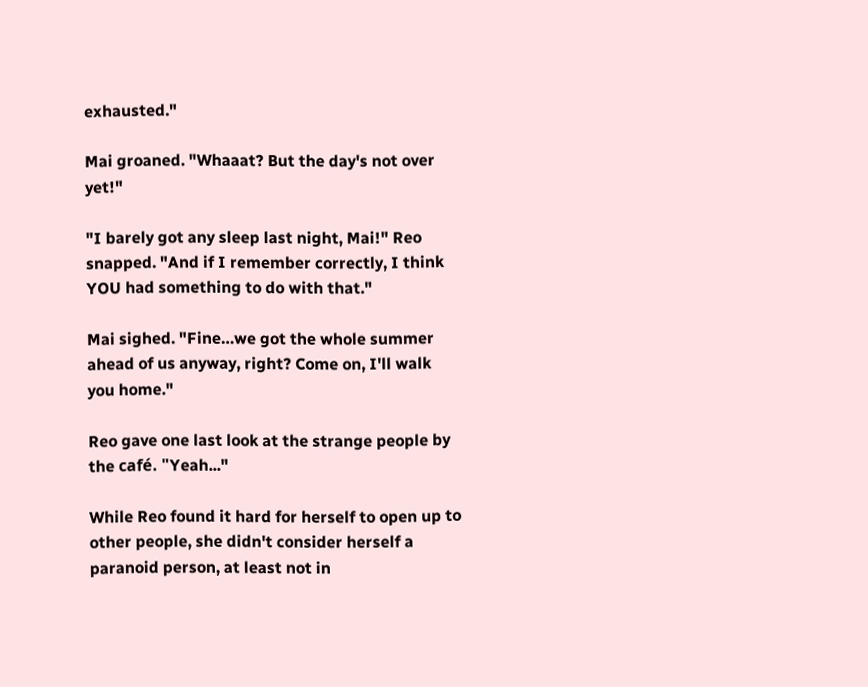exhausted."

Mai groaned. "Whaaat? But the day's not over yet!"

"I barely got any sleep last night, Mai!" Reo snapped. "And if I remember correctly, I think YOU had something to do with that."

Mai sighed. "Fine…we got the whole summer ahead of us anyway, right? Come on, I'll walk you home."

Reo gave one last look at the strange people by the café. "Yeah..."

While Reo found it hard for herself to open up to other people, she didn't consider herself a paranoid person, at least not in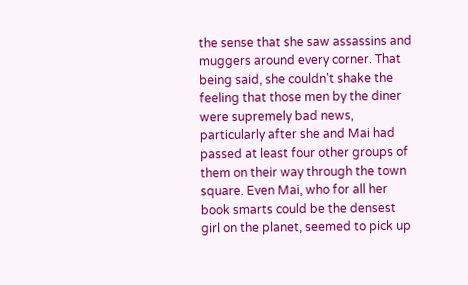the sense that she saw assassins and muggers around every corner. That being said, she couldn't shake the feeling that those men by the diner were supremely bad news, particularly after she and Mai had passed at least four other groups of them on their way through the town square. Even Mai, who for all her book smarts could be the densest girl on the planet, seemed to pick up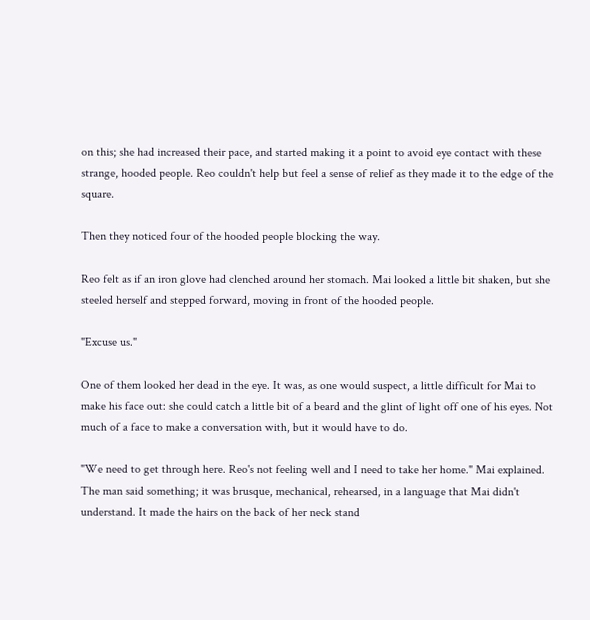on this; she had increased their pace, and started making it a point to avoid eye contact with these strange, hooded people. Reo couldn't help but feel a sense of relief as they made it to the edge of the square.

Then they noticed four of the hooded people blocking the way.

Reo felt as if an iron glove had clenched around her stomach. Mai looked a little bit shaken, but she steeled herself and stepped forward, moving in front of the hooded people.

"Excuse us."

One of them looked her dead in the eye. It was, as one would suspect, a little difficult for Mai to make his face out: she could catch a little bit of a beard and the glint of light off one of his eyes. Not much of a face to make a conversation with, but it would have to do.

"We need to get through here. Reo's not feeling well and I need to take her home." Mai explained.
The man said something; it was brusque, mechanical, rehearsed, in a language that Mai didn't understand. It made the hairs on the back of her neck stand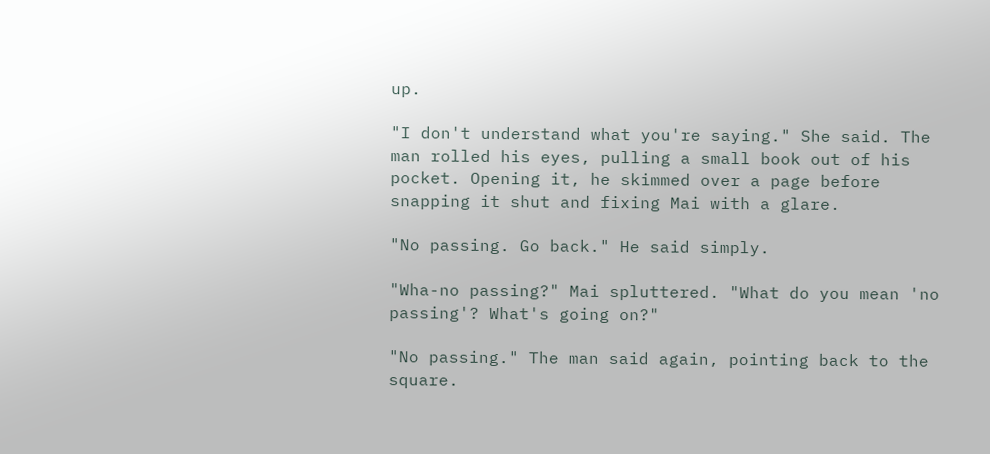up.

"I don't understand what you're saying." She said. The man rolled his eyes, pulling a small book out of his pocket. Opening it, he skimmed over a page before snapping it shut and fixing Mai with a glare.

"No passing. Go back." He said simply.

"Wha-no passing?" Mai spluttered. "What do you mean 'no passing'? What's going on?"

"No passing." The man said again, pointing back to the square.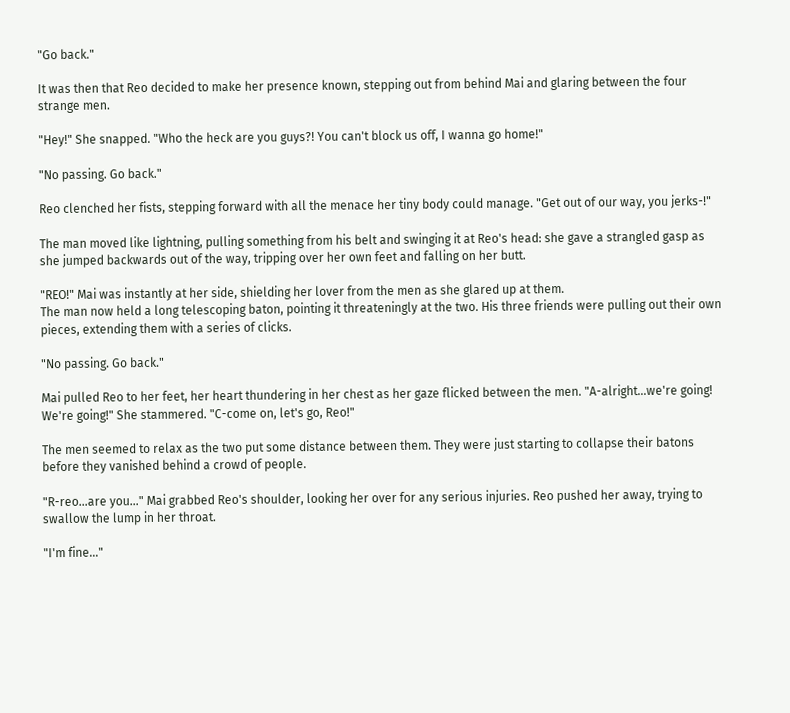"Go back."

It was then that Reo decided to make her presence known, stepping out from behind Mai and glaring between the four strange men.

"Hey!" She snapped. "Who the heck are you guys?! You can't block us off, I wanna go home!"

"No passing. Go back."

Reo clenched her fists, stepping forward with all the menace her tiny body could manage. "Get out of our way, you jerks-!"

The man moved like lightning, pulling something from his belt and swinging it at Reo's head: she gave a strangled gasp as she jumped backwards out of the way, tripping over her own feet and falling on her butt.

"REO!" Mai was instantly at her side, shielding her lover from the men as she glared up at them.
The man now held a long telescoping baton, pointing it threateningly at the two. His three friends were pulling out their own pieces, extending them with a series of clicks.

"No passing. Go back."

Mai pulled Reo to her feet, her heart thundering in her chest as her gaze flicked between the men. "A-alright…we're going! We're going!" She stammered. "C-come on, let's go, Reo!"

The men seemed to relax as the two put some distance between them. They were just starting to collapse their batons before they vanished behind a crowd of people.

"R-reo…are you…" Mai grabbed Reo's shoulder, looking her over for any serious injuries. Reo pushed her away, trying to swallow the lump in her throat.

"I'm fine…"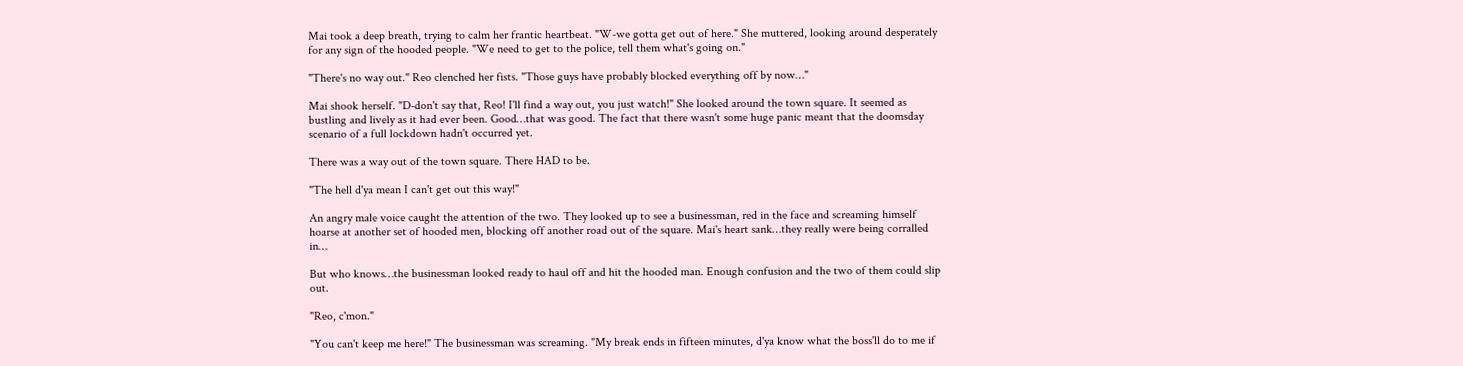Mai took a deep breath, trying to calm her frantic heartbeat. "W-we gotta get out of here." She muttered, looking around desperately for any sign of the hooded people. "We need to get to the police, tell them what's going on."

"There's no way out." Reo clenched her fists. "Those guys have probably blocked everything off by now…"

Mai shook herself. "D-don't say that, Reo! I'll find a way out, you just watch!" She looked around the town square. It seemed as bustling and lively as it had ever been. Good…that was good. The fact that there wasn't some huge panic meant that the doomsday scenario of a full lockdown hadn't occurred yet.

There was a way out of the town square. There HAD to be.

"The hell d'ya mean I can't get out this way!"

An angry male voice caught the attention of the two. They looked up to see a businessman, red in the face and screaming himself hoarse at another set of hooded men, blocking off another road out of the square. Mai's heart sank…they really were being corralled in…

But who knows…the businessman looked ready to haul off and hit the hooded man. Enough confusion and the two of them could slip out.

"Reo, c'mon."

"You can't keep me here!" The businessman was screaming. "My break ends in fifteen minutes, d'ya know what the boss'll do to me if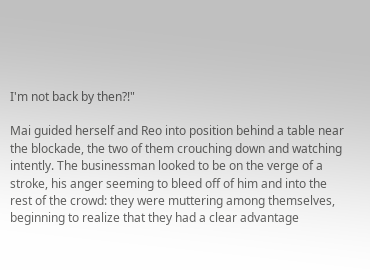I'm not back by then?!"

Mai guided herself and Reo into position behind a table near the blockade, the two of them crouching down and watching intently. The businessman looked to be on the verge of a stroke, his anger seeming to bleed off of him and into the rest of the crowd: they were muttering among themselves, beginning to realize that they had a clear advantage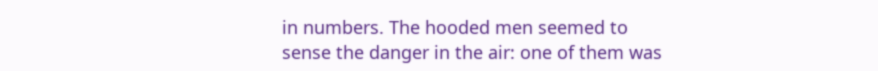in numbers. The hooded men seemed to sense the danger in the air: one of them was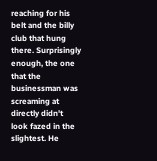reaching for his belt and the billy club that hung there. Surprisingly enough, the one that the businessman was screaming at directly didn't look fazed in the slightest. He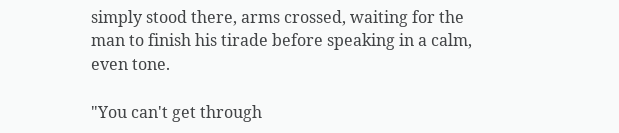simply stood there, arms crossed, waiting for the man to finish his tirade before speaking in a calm, even tone.

"You can't get through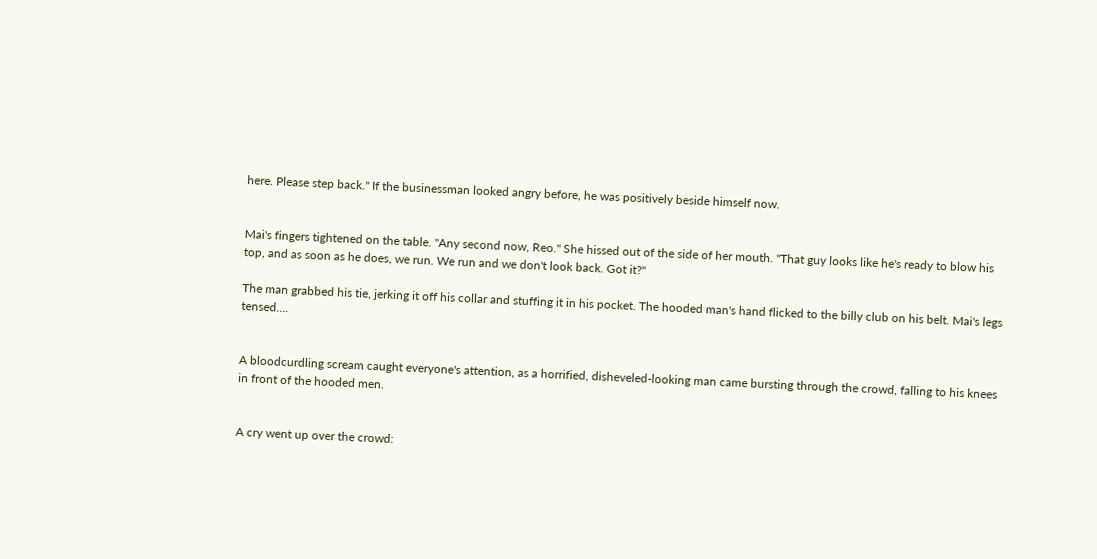here. Please step back." If the businessman looked angry before, he was positively beside himself now.


Mai's fingers tightened on the table. "Any second now, Reo." She hissed out of the side of her mouth. "That guy looks like he's ready to blow his top, and as soon as he does, we run. We run and we don't look back. Got it?"

The man grabbed his tie, jerking it off his collar and stuffing it in his pocket. The hooded man's hand flicked to the billy club on his belt. Mai's legs tensed….


A bloodcurdling scream caught everyone's attention, as a horrified, disheveled-looking man came bursting through the crowd, falling to his knees in front of the hooded men.


A cry went up over the crowd: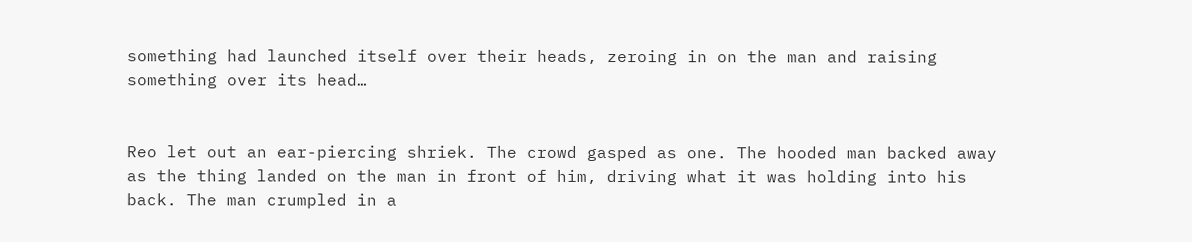something had launched itself over their heads, zeroing in on the man and raising something over its head…


Reo let out an ear-piercing shriek. The crowd gasped as one. The hooded man backed away as the thing landed on the man in front of him, driving what it was holding into his back. The man crumpled in a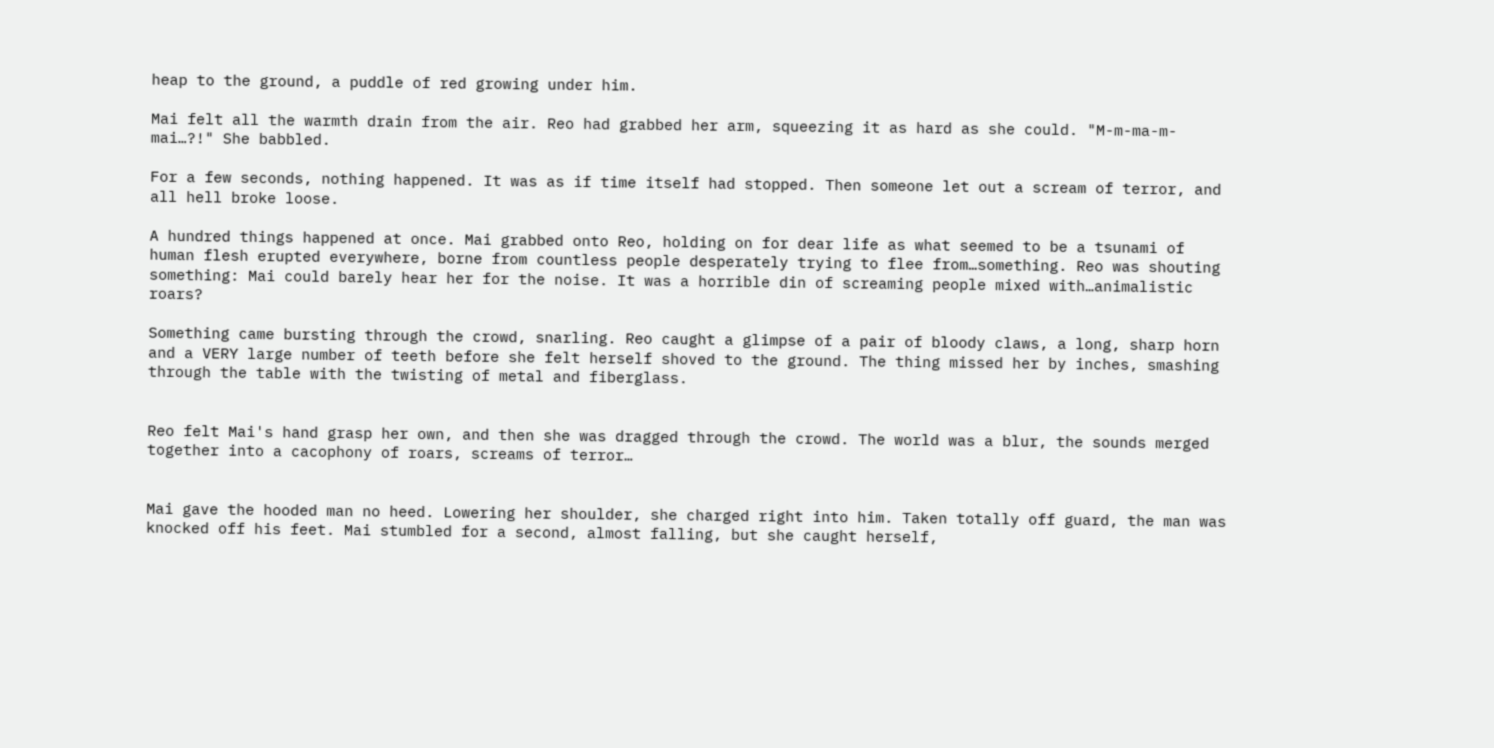heap to the ground, a puddle of red growing under him.

Mai felt all the warmth drain from the air. Reo had grabbed her arm, squeezing it as hard as she could. "M-m-ma-m-mai…?!" She babbled.

For a few seconds, nothing happened. It was as if time itself had stopped. Then someone let out a scream of terror, and all hell broke loose.

A hundred things happened at once. Mai grabbed onto Reo, holding on for dear life as what seemed to be a tsunami of human flesh erupted everywhere, borne from countless people desperately trying to flee from…something. Reo was shouting something: Mai could barely hear her for the noise. It was a horrible din of screaming people mixed with…animalistic roars?

Something came bursting through the crowd, snarling. Reo caught a glimpse of a pair of bloody claws, a long, sharp horn and a VERY large number of teeth before she felt herself shoved to the ground. The thing missed her by inches, smashing through the table with the twisting of metal and fiberglass.


Reo felt Mai's hand grasp her own, and then she was dragged through the crowd. The world was a blur, the sounds merged together into a cacophony of roars, screams of terror…


Mai gave the hooded man no heed. Lowering her shoulder, she charged right into him. Taken totally off guard, the man was knocked off his feet. Mai stumbled for a second, almost falling, but she caught herself,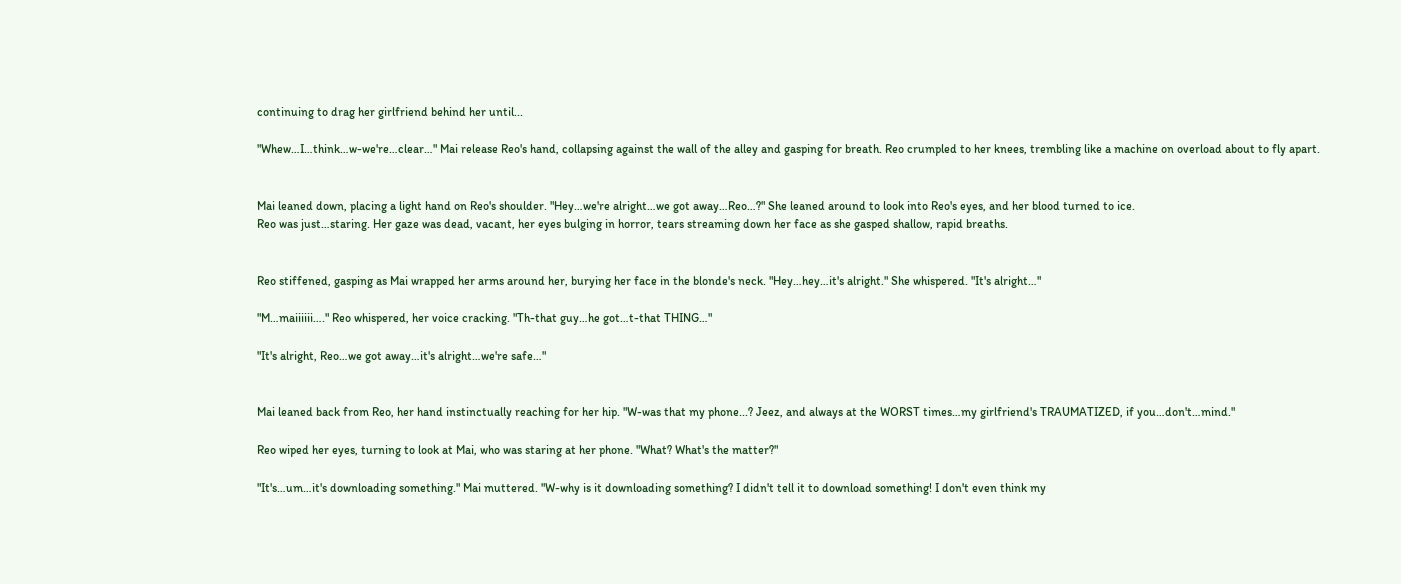continuing to drag her girlfriend behind her until...

"Whew…I…think…w-we're…clear…" Mai release Reo's hand, collapsing against the wall of the alley and gasping for breath. Reo crumpled to her knees, trembling like a machine on overload about to fly apart.


Mai leaned down, placing a light hand on Reo's shoulder. "Hey…we're alright…we got away…Reo…?" She leaned around to look into Reo's eyes, and her blood turned to ice.
Reo was just…staring. Her gaze was dead, vacant, her eyes bulging in horror, tears streaming down her face as she gasped shallow, rapid breaths.


Reo stiffened, gasping as Mai wrapped her arms around her, burying her face in the blonde's neck. "Hey…hey…it's alright." She whispered. "It's alright…"

"M…maiiiiii…." Reo whispered, her voice cracking. "Th-that guy…he got…t-that THING…"

"It's alright, Reo…we got away…it's alright…we're safe…"


Mai leaned back from Reo, her hand instinctually reaching for her hip. "W-was that my phone...? Jeez, and always at the WORST times…my girlfriend's TRAUMATIZED, if you…don't…mind."

Reo wiped her eyes, turning to look at Mai, who was staring at her phone. "What? What's the matter?"

"It's…um…it's downloading something." Mai muttered. "W-why is it downloading something? I didn't tell it to download something! I don't even think my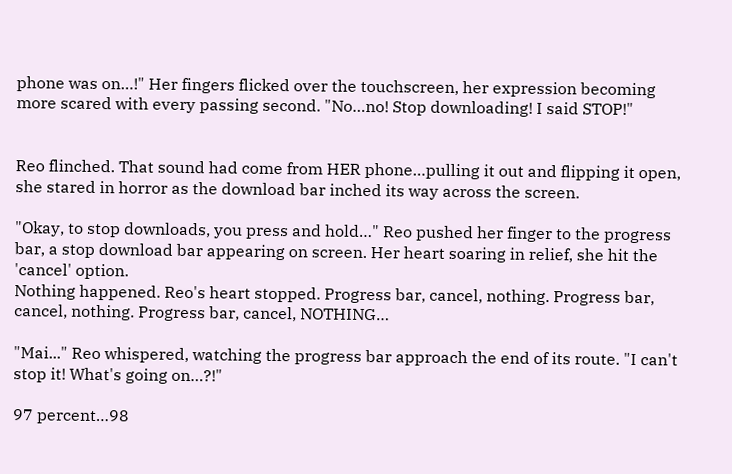phone was on…!" Her fingers flicked over the touchscreen, her expression becoming more scared with every passing second. "No…no! Stop downloading! I said STOP!"


Reo flinched. That sound had come from HER phone…pulling it out and flipping it open, she stared in horror as the download bar inched its way across the screen.

"Okay, to stop downloads, you press and hold…" Reo pushed her finger to the progress bar, a stop download bar appearing on screen. Her heart soaring in relief, she hit the 'cancel' option.
Nothing happened. Reo's heart stopped. Progress bar, cancel, nothing. Progress bar, cancel, nothing. Progress bar, cancel, NOTHING…

"Mai..." Reo whispered, watching the progress bar approach the end of its route. "I can't stop it! What's going on…?!"

97 percent…98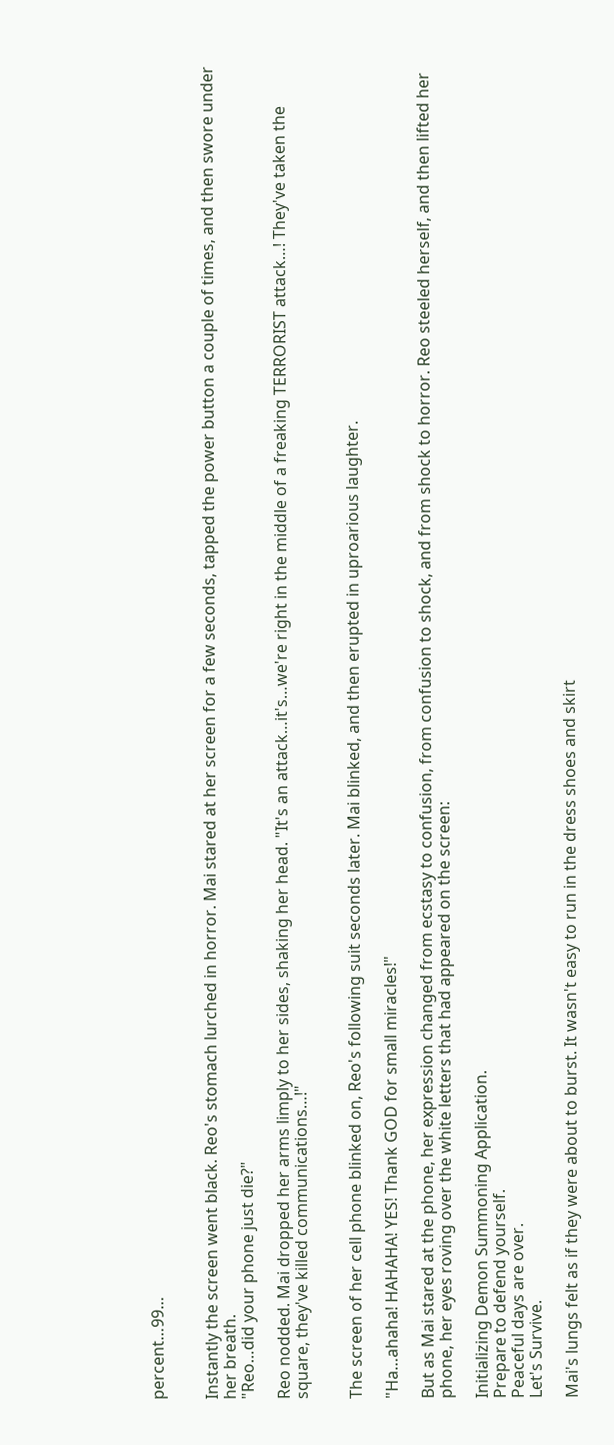percent…99…


Instantly the screen went black. Reo's stomach lurched in horror. Mai stared at her screen for a few seconds, tapped the power button a couple of times, and then swore under her breath.
"Reo…did your phone just die?"

Reo nodded. Mai dropped her arms limply to her sides, shaking her head. "It's an attack…it's…we're right in the middle of a freaking TERRORIST attack…! They've taken the square, they've killed communications…!"


The screen of her cell phone blinked on, Reo's following suit seconds later. Mai blinked, and then erupted in uproarious laughter.

"Ha…ahaha! HAHAHA! YES! Thank GOD for small miracles!"

But as Mai stared at the phone, her expression changed from ecstasy to confusion, from confusion to shock, and from shock to horror. Reo steeled herself, and then lifted her phone, her eyes roving over the white letters that had appeared on the screen:

Initializing Demon Summoning Application.
Prepare to defend yourself.
Peaceful days are over.
Let's Survive.

Mai's lungs felt as if they were about to burst. It wasn't easy to run in the dress shoes and skirt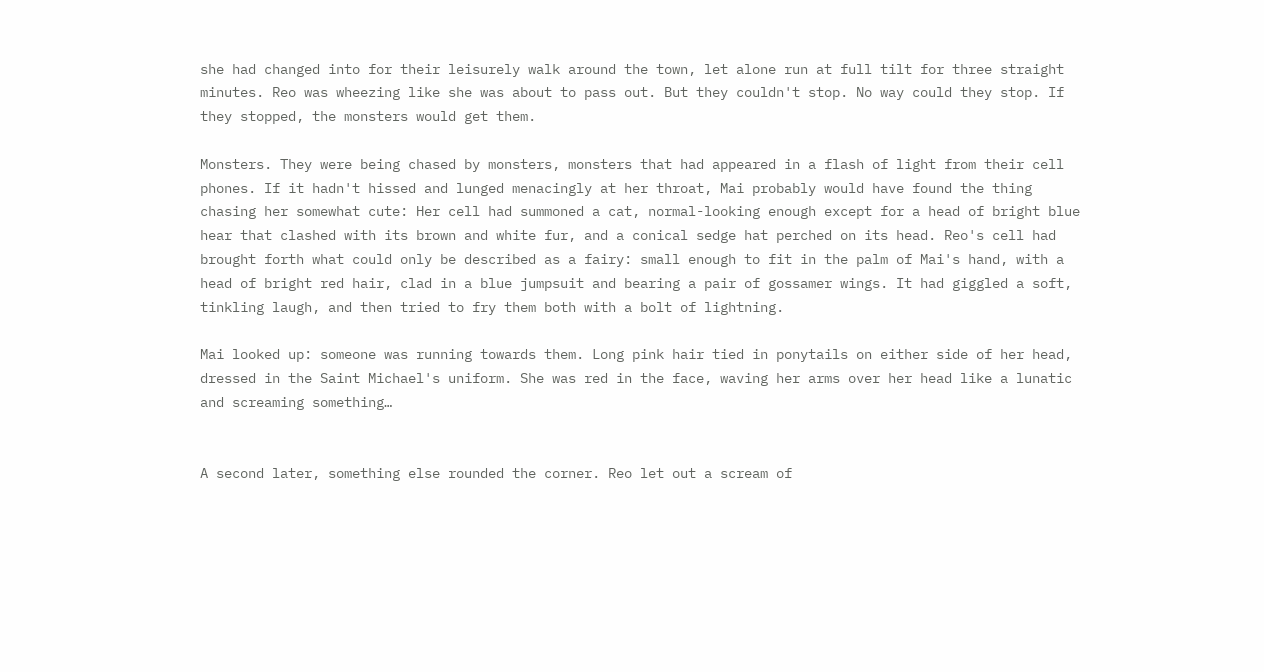she had changed into for their leisurely walk around the town, let alone run at full tilt for three straight minutes. Reo was wheezing like she was about to pass out. But they couldn't stop. No way could they stop. If they stopped, the monsters would get them.

Monsters. They were being chased by monsters, monsters that had appeared in a flash of light from their cell phones. If it hadn't hissed and lunged menacingly at her throat, Mai probably would have found the thing chasing her somewhat cute: Her cell had summoned a cat, normal-looking enough except for a head of bright blue hear that clashed with its brown and white fur, and a conical sedge hat perched on its head. Reo's cell had brought forth what could only be described as a fairy: small enough to fit in the palm of Mai's hand, with a head of bright red hair, clad in a blue jumpsuit and bearing a pair of gossamer wings. It had giggled a soft, tinkling laugh, and then tried to fry them both with a bolt of lightning.

Mai looked up: someone was running towards them. Long pink hair tied in ponytails on either side of her head, dressed in the Saint Michael's uniform. She was red in the face, waving her arms over her head like a lunatic and screaming something…


A second later, something else rounded the corner. Reo let out a scream of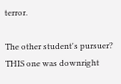terror.

The other student's pursuer? THIS one was downright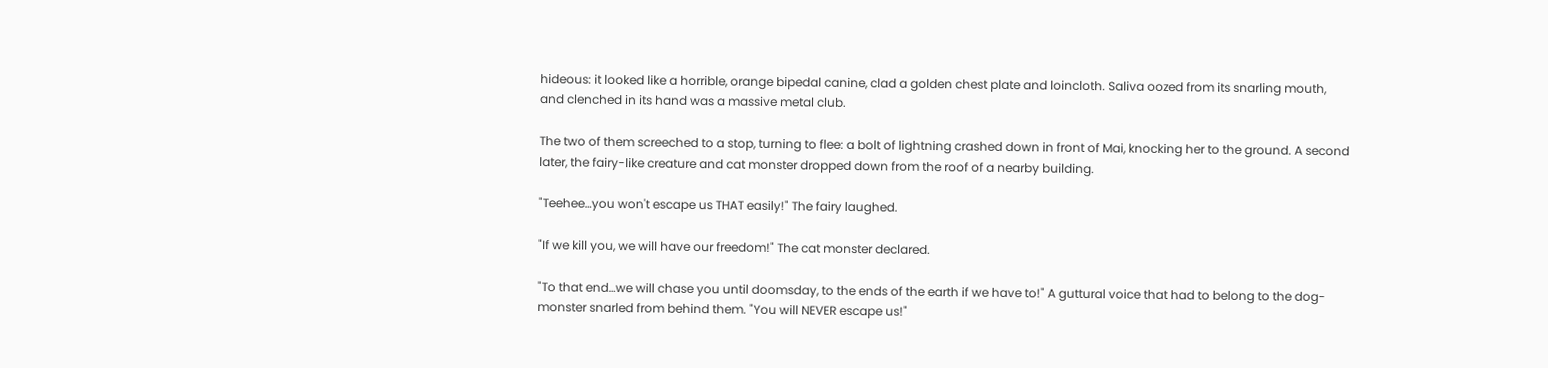hideous: it looked like a horrible, orange bipedal canine, clad a golden chest plate and loincloth. Saliva oozed from its snarling mouth, and clenched in its hand was a massive metal club.

The two of them screeched to a stop, turning to flee: a bolt of lightning crashed down in front of Mai, knocking her to the ground. A second later, the fairy-like creature and cat monster dropped down from the roof of a nearby building.

"Teehee…you won't escape us THAT easily!" The fairy laughed.

"If we kill you, we will have our freedom!" The cat monster declared.

"To that end…we will chase you until doomsday, to the ends of the earth if we have to!" A guttural voice that had to belong to the dog-monster snarled from behind them. "You will NEVER escape us!"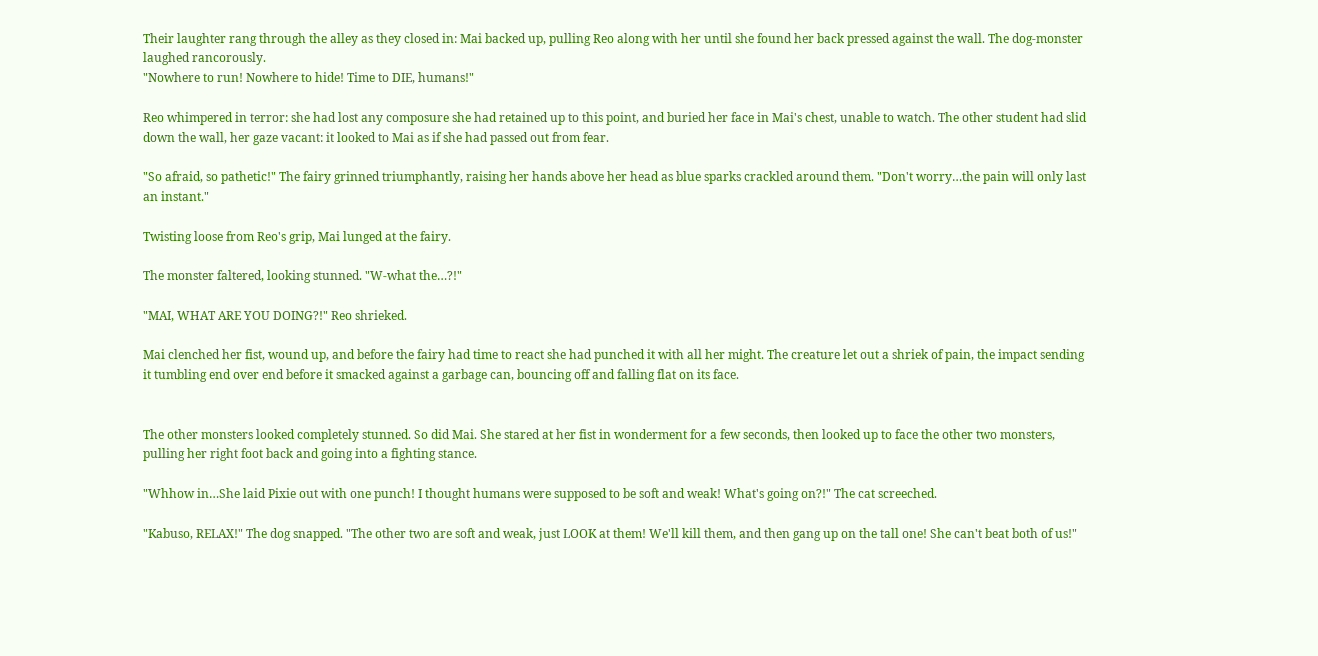Their laughter rang through the alley as they closed in: Mai backed up, pulling Reo along with her until she found her back pressed against the wall. The dog-monster laughed rancorously.
"Nowhere to run! Nowhere to hide! Time to DIE, humans!"

Reo whimpered in terror: she had lost any composure she had retained up to this point, and buried her face in Mai's chest, unable to watch. The other student had slid down the wall, her gaze vacant: it looked to Mai as if she had passed out from fear.

"So afraid, so pathetic!" The fairy grinned triumphantly, raising her hands above her head as blue sparks crackled around them. "Don't worry…the pain will only last an instant."

Twisting loose from Reo's grip, Mai lunged at the fairy.

The monster faltered, looking stunned. "W-what the…?!"

"MAI, WHAT ARE YOU DOING?!" Reo shrieked.

Mai clenched her fist, wound up, and before the fairy had time to react she had punched it with all her might. The creature let out a shriek of pain, the impact sending it tumbling end over end before it smacked against a garbage can, bouncing off and falling flat on its face.


The other monsters looked completely stunned. So did Mai. She stared at her fist in wonderment for a few seconds, then looked up to face the other two monsters, pulling her right foot back and going into a fighting stance.

"Whhow in…She laid Pixie out with one punch! I thought humans were supposed to be soft and weak! What's going on?!" The cat screeched.

"Kabuso, RELAX!" The dog snapped. "The other two are soft and weak, just LOOK at them! We'll kill them, and then gang up on the tall one! She can't beat both of us!"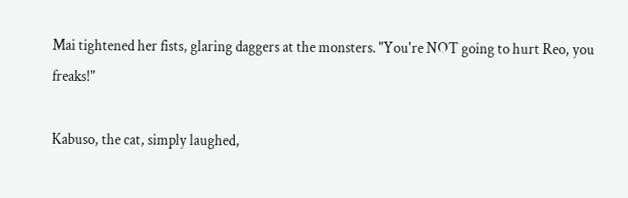Mai tightened her fists, glaring daggers at the monsters. "You're NOT going to hurt Reo, you freaks!"

Kabuso, the cat, simply laughed,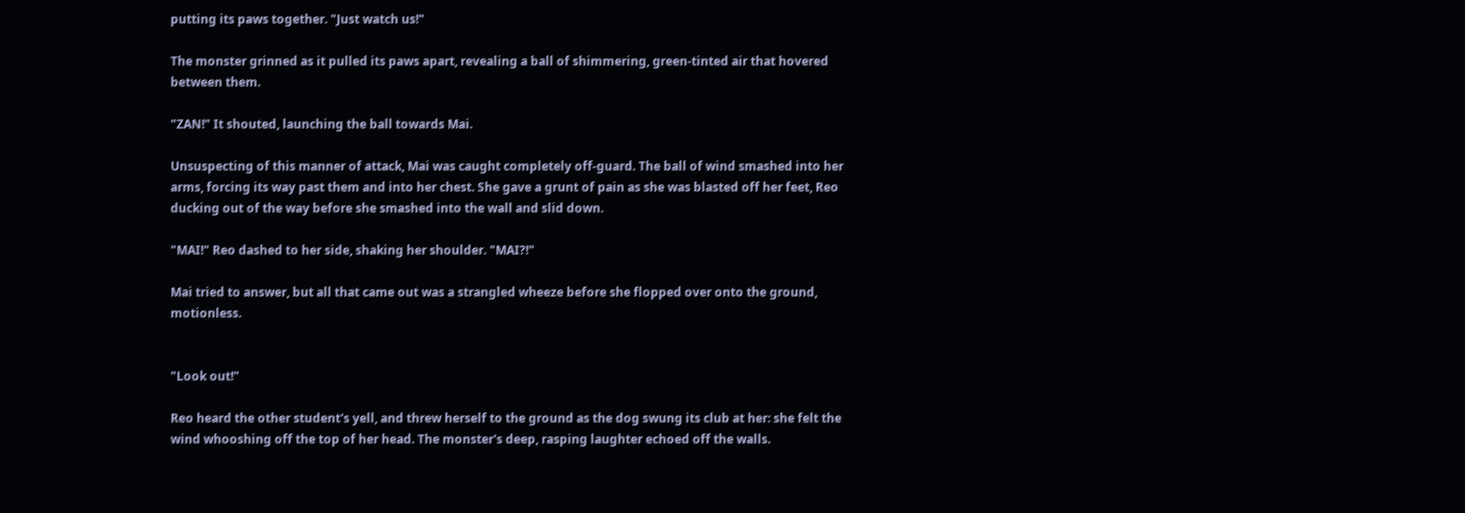putting its paws together. "Just watch us!"

The monster grinned as it pulled its paws apart, revealing a ball of shimmering, green-tinted air that hovered between them.

"ZAN!" It shouted, launching the ball towards Mai.

Unsuspecting of this manner of attack, Mai was caught completely off-guard. The ball of wind smashed into her arms, forcing its way past them and into her chest. She gave a grunt of pain as she was blasted off her feet, Reo ducking out of the way before she smashed into the wall and slid down.

"MAI!" Reo dashed to her side, shaking her shoulder. "MAI?!"

Mai tried to answer, but all that came out was a strangled wheeze before she flopped over onto the ground, motionless.


"Look out!"

Reo heard the other student's yell, and threw herself to the ground as the dog swung its club at her: she felt the wind whooshing off the top of her head. The monster's deep, rasping laughter echoed off the walls.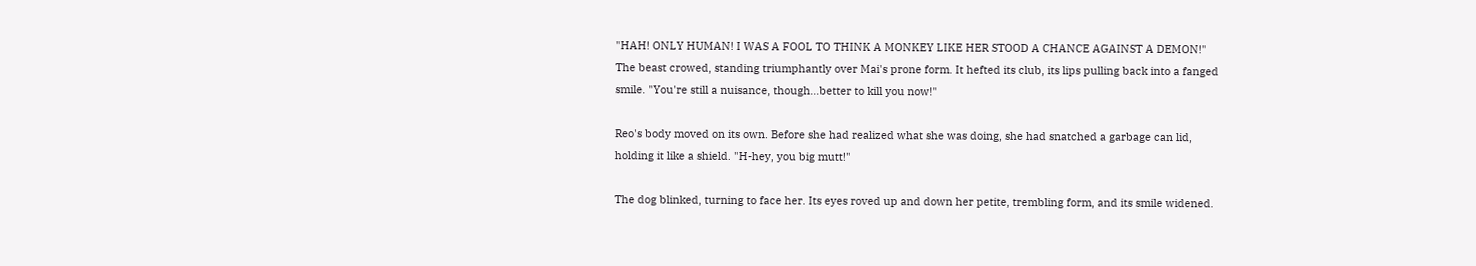"HAH! ONLY HUMAN! I WAS A FOOL TO THINK A MONKEY LIKE HER STOOD A CHANCE AGAINST A DEMON!" The beast crowed, standing triumphantly over Mai's prone form. It hefted its club, its lips pulling back into a fanged smile. "You're still a nuisance, though…better to kill you now!"

Reo's body moved on its own. Before she had realized what she was doing, she had snatched a garbage can lid, holding it like a shield. "H-hey, you big mutt!"

The dog blinked, turning to face her. Its eyes roved up and down her petite, trembling form, and its smile widened.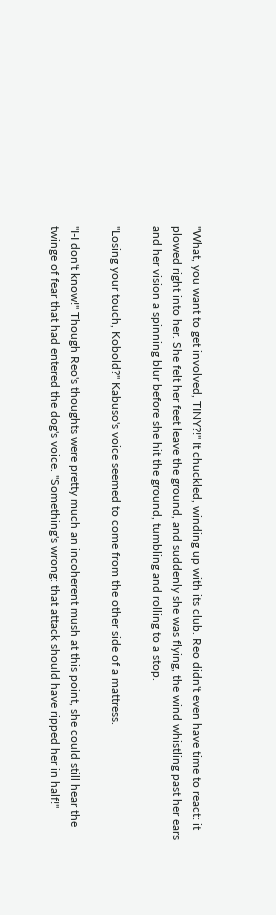"What, you want to get involved, TINY?!" It chuckled, winding up with its club. Reo didn't even have time to react: it plowed right into her. She felt her feet leave the ground, and suddenly she was flying, the wind whistling past her ears and her vision a spinning blur before she hit the ground, tumbling and rolling to a stop.

"Losing your touch, Kobold?" Kabuso's voice seemed to come from the other side of a mattress.

"I-I don't know!" Though Reo's thoughts were pretty much an incoherent mush at this point, she could still hear the twinge of fear that had entered the dog's voice. "Something's wrong: that attack should have ripped her in half!"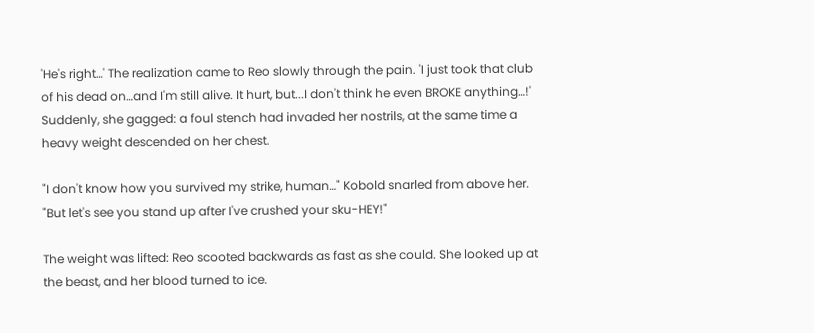'He's right…' The realization came to Reo slowly through the pain. 'I just took that club of his dead on…and I'm still alive. It hurt, but...I don't think he even BROKE anything…!' Suddenly, she gagged: a foul stench had invaded her nostrils, at the same time a heavy weight descended on her chest.

"I don't know how you survived my strike, human…" Kobold snarled from above her. "But let's see you stand up after I've crushed your sku-HEY!"

The weight was lifted: Reo scooted backwards as fast as she could. She looked up at the beast, and her blood turned to ice.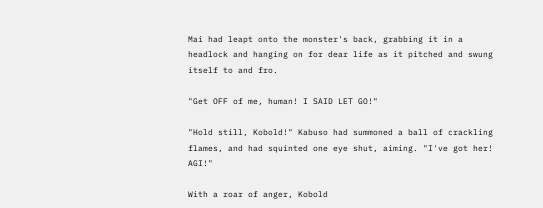Mai had leapt onto the monster's back, grabbing it in a headlock and hanging on for dear life as it pitched and swung itself to and fro.

"Get OFF of me, human! I SAID LET GO!"

"Hold still, Kobold!" Kabuso had summoned a ball of crackling flames, and had squinted one eye shut, aiming. "I've got her! AGI!"

With a roar of anger, Kobold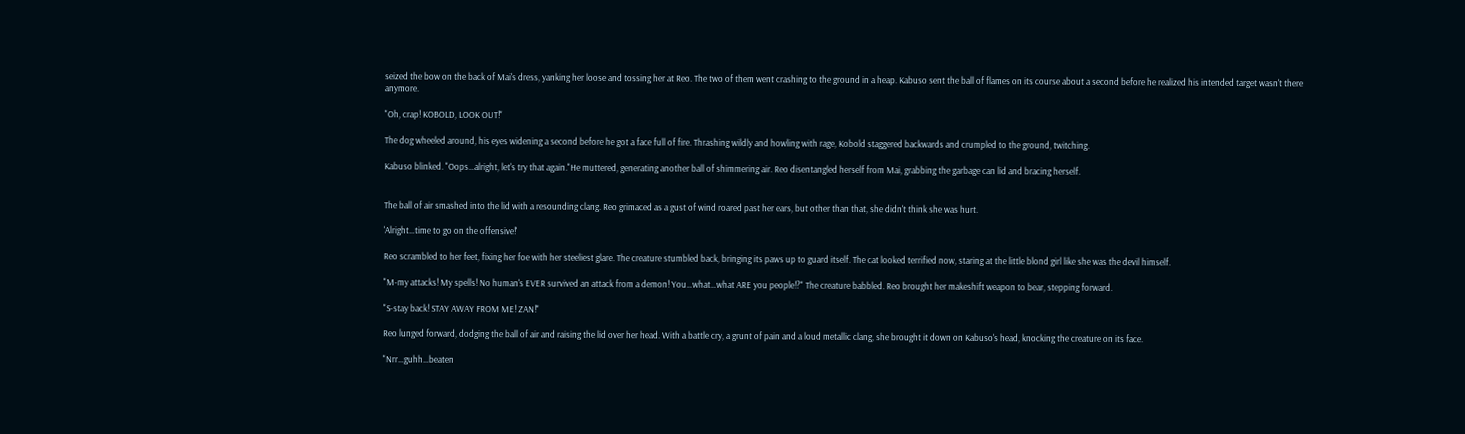seized the bow on the back of Mai's dress, yanking her loose and tossing her at Reo. The two of them went crashing to the ground in a heap. Kabuso sent the ball of flames on its course about a second before he realized his intended target wasn't there anymore.

"Oh, crap! KOBOLD, LOOK OUT!"

The dog wheeled around, his eyes widening a second before he got a face full of fire. Thrashing wildly and howling with rage, Kobold staggered backwards and crumpled to the ground, twitching.

Kabuso blinked. "Oops…alright, let's try that again."He muttered, generating another ball of shimmering air. Reo disentangled herself from Mai, grabbing the garbage can lid and bracing herself.


The ball of air smashed into the lid with a resounding clang. Reo grimaced as a gust of wind roared past her ears, but other than that, she didn't think she was hurt.

'Alright…time to go on the offensive!'

Reo scrambled to her feet, fixing her foe with her steeliest glare. The creature stumbled back, bringing its paws up to guard itself. The cat looked terrified now, staring at the little blond girl like she was the devil himself.

"M-my attacks! My spells! No human's EVER survived an attack from a demon! You…what…what ARE you people!?" The creature babbled. Reo brought her makeshift weapon to bear, stepping forward.

"S-stay back! STAY AWAY FROM ME! ZAN!"

Reo lunged forward, dodging the ball of air and raising the lid over her head. With a battle cry, a grunt of pain and a loud metallic clang, she brought it down on Kabuso's head, knocking the creature on its face.

"Nrr…guhh…beaten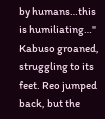by humans…this is humiliating…" Kabuso groaned, struggling to its feet. Reo jumped back, but the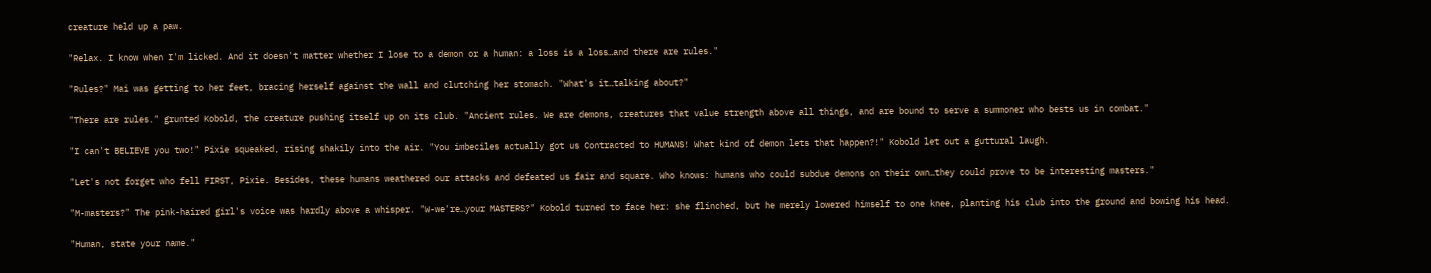creature held up a paw.

"Relax. I know when I'm licked. And it doesn't matter whether I lose to a demon or a human: a loss is a loss…and there are rules."

"Rules?" Mai was getting to her feet, bracing herself against the wall and clutching her stomach. "What's it…talking about?"

"There are rules." grunted Kobold, the creature pushing itself up on its club. "Ancient rules. We are demons, creatures that value strength above all things, and are bound to serve a summoner who bests us in combat."

"I can't BELIEVE you two!" Pixie squeaked, rising shakily into the air. "You imbeciles actually got us Contracted to HUMANS! What kind of demon lets that happen?!" Kobold let out a guttural laugh.

"Let's not forget who fell FIRST, Pixie. Besides, these humans weathered our attacks and defeated us fair and square. Who knows: humans who could subdue demons on their own…they could prove to be interesting masters."

"M-masters?" The pink-haired girl's voice was hardly above a whisper. "W-we're…your MASTERS?" Kobold turned to face her: she flinched, but he merely lowered himself to one knee, planting his club into the ground and bowing his head.

"Human, state your name."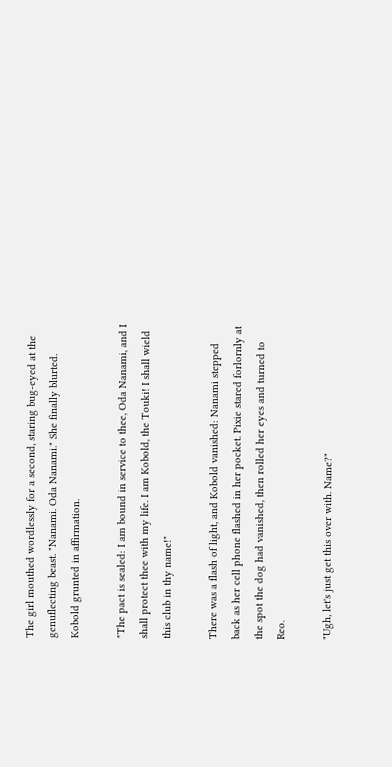The girl mouthed wordlessly for a second, staring bug-eyed at the genuflecting beast. "Nanami. Oda Nanami." She finally blurted. Kobold grunted in affirmation.

"The pact is sealed: I am bound in service to thee, Oda Nanami, and I shall protect thee with my life. I am Kobold, the Touki! I shall wield this club in thy name!"

There was a flash of light, and Kobold vanished: Nanami stepped back as her cell phone flashed in her pocket. Pixie stared forlornly at the spot the dog had vanished, then rolled her eyes and turned to Reo.

"Ugh, let's just get this over with. Name?"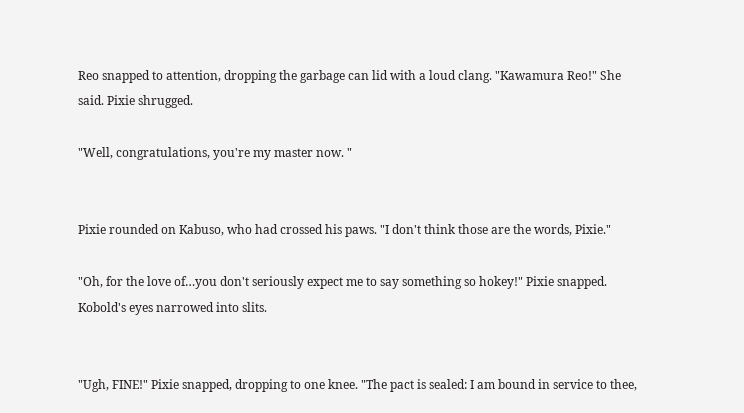Reo snapped to attention, dropping the garbage can lid with a loud clang. "Kawamura Reo!" She said. Pixie shrugged.

"Well, congratulations, you're my master now. "


Pixie rounded on Kabuso, who had crossed his paws. "I don't think those are the words, Pixie."

"Oh, for the love of…you don't seriously expect me to say something so hokey!" Pixie snapped. Kobold's eyes narrowed into slits.


"Ugh, FINE!" Pixie snapped, dropping to one knee. "The pact is sealed: I am bound in service to thee,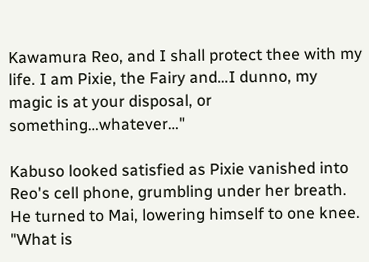Kawamura Reo, and I shall protect thee with my life. I am Pixie, the Fairy and…I dunno, my magic is at your disposal, or something…whatever…"

Kabuso looked satisfied as Pixie vanished into Reo's cell phone, grumbling under her breath. He turned to Mai, lowering himself to one knee. "What is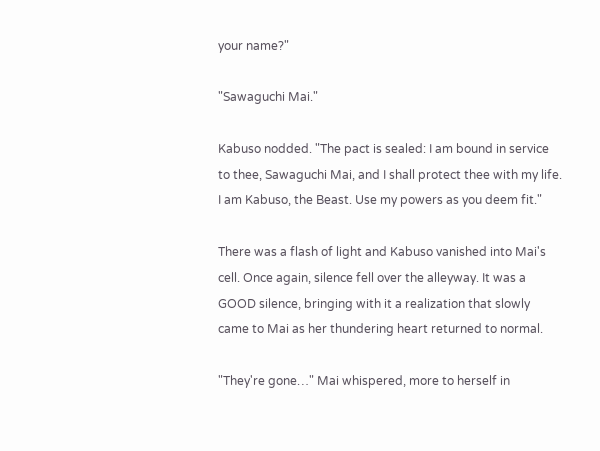your name?"

"Sawaguchi Mai."

Kabuso nodded. "The pact is sealed: I am bound in service to thee, Sawaguchi Mai, and I shall protect thee with my life. I am Kabuso, the Beast. Use my powers as you deem fit."

There was a flash of light and Kabuso vanished into Mai's cell. Once again, silence fell over the alleyway. It was a GOOD silence, bringing with it a realization that slowly came to Mai as her thundering heart returned to normal.

"They're gone…" Mai whispered, more to herself in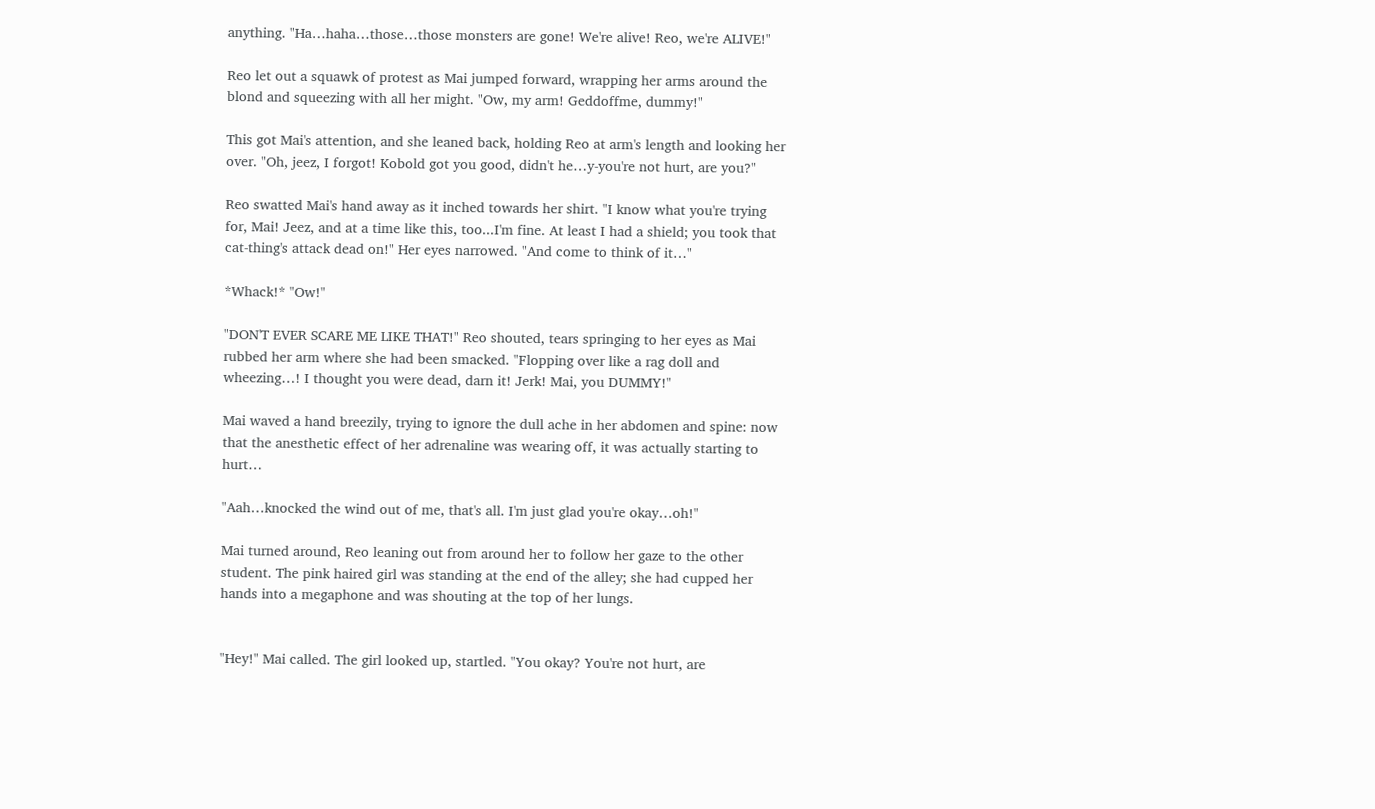anything. "Ha…haha…those…those monsters are gone! We're alive! Reo, we're ALIVE!"

Reo let out a squawk of protest as Mai jumped forward, wrapping her arms around the blond and squeezing with all her might. "Ow, my arm! Geddoffme, dummy!"

This got Mai's attention, and she leaned back, holding Reo at arm's length and looking her over. "Oh, jeez, I forgot! Kobold got you good, didn't he…y-you're not hurt, are you?"

Reo swatted Mai's hand away as it inched towards her shirt. "I know what you're trying for, Mai! Jeez, and at a time like this, too...I'm fine. At least I had a shield; you took that cat-thing's attack dead on!" Her eyes narrowed. "And come to think of it…"

*Whack!* "Ow!"

"DON'T EVER SCARE ME LIKE THAT!" Reo shouted, tears springing to her eyes as Mai rubbed her arm where she had been smacked. "Flopping over like a rag doll and wheezing…! I thought you were dead, darn it! Jerk! Mai, you DUMMY!"

Mai waved a hand breezily, trying to ignore the dull ache in her abdomen and spine: now that the anesthetic effect of her adrenaline was wearing off, it was actually starting to hurt…

"Aah…knocked the wind out of me, that's all. I'm just glad you're okay…oh!"

Mai turned around, Reo leaning out from around her to follow her gaze to the other student. The pink haired girl was standing at the end of the alley; she had cupped her hands into a megaphone and was shouting at the top of her lungs.


"Hey!" Mai called. The girl looked up, startled. "You okay? You're not hurt, are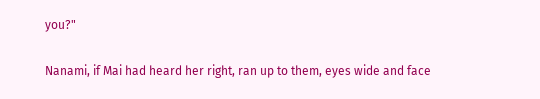you?"

Nanami, if Mai had heard her right, ran up to them, eyes wide and face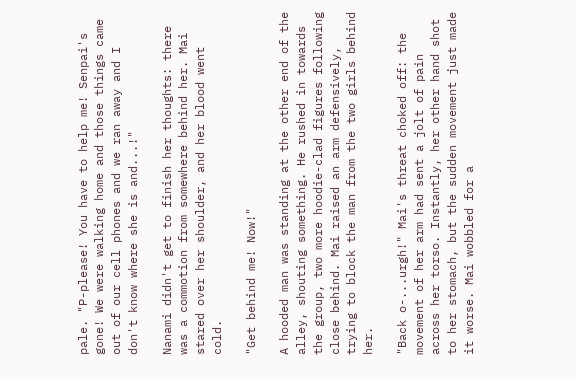pale. "P-please! You have to help me! Senpai's gone! We were walking home and those things came out of our cell phones and we ran away and I don't know where she is and...!"

Nanami didn't get to finish her thoughts: there was a commotion from somewhere behind her. Mai stared over her shoulder, and her blood went cold.

"Get behind me! Now!"

A hooded man was standing at the other end of the alley, shouting something. He rushed in towards the group, two more hoodie-clad figures following close behind. Mai raised an arm defensively, trying to block the man from the two girls behind her.

"Back o-...urgh!" Mai's threat choked off: the movement of her arm had sent a jolt of pain across her torso. Instantly, her other hand shot to her stomach, but the sudden movement just made it worse. Mai wobbled for a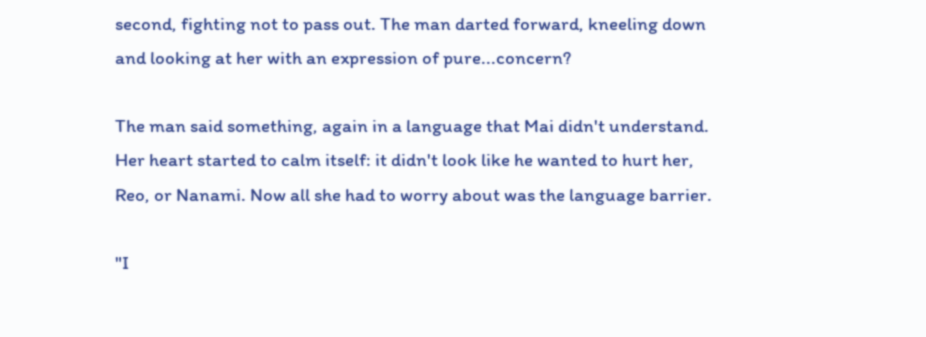second, fighting not to pass out. The man darted forward, kneeling down and looking at her with an expression of pure...concern?

The man said something, again in a language that Mai didn't understand. Her heart started to calm itself: it didn't look like he wanted to hurt her, Reo, or Nanami. Now all she had to worry about was the language barrier.

"I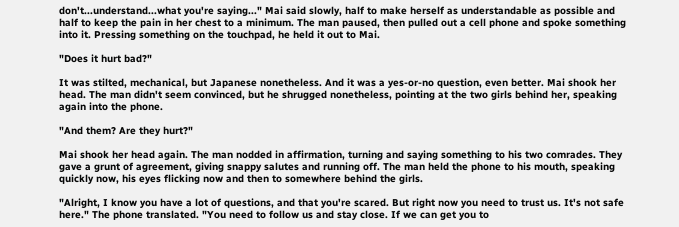don't...understand...what you're saying..." Mai said slowly, half to make herself as understandable as possible and half to keep the pain in her chest to a minimum. The man paused, then pulled out a cell phone and spoke something into it. Pressing something on the touchpad, he held it out to Mai.

"Does it hurt bad?"

It was stilted, mechanical, but Japanese nonetheless. And it was a yes-or-no question, even better. Mai shook her head. The man didn't seem convinced, but he shrugged nonetheless, pointing at the two girls behind her, speaking again into the phone.

"And them? Are they hurt?"

Mai shook her head again. The man nodded in affirmation, turning and saying something to his two comrades. They gave a grunt of agreement, giving snappy salutes and running off. The man held the phone to his mouth, speaking quickly now, his eyes flicking now and then to somewhere behind the girls.

"Alright, I know you have a lot of questions, and that you're scared. But right now you need to trust us. It's not safe here." The phone translated. "You need to follow us and stay close. If we can get you to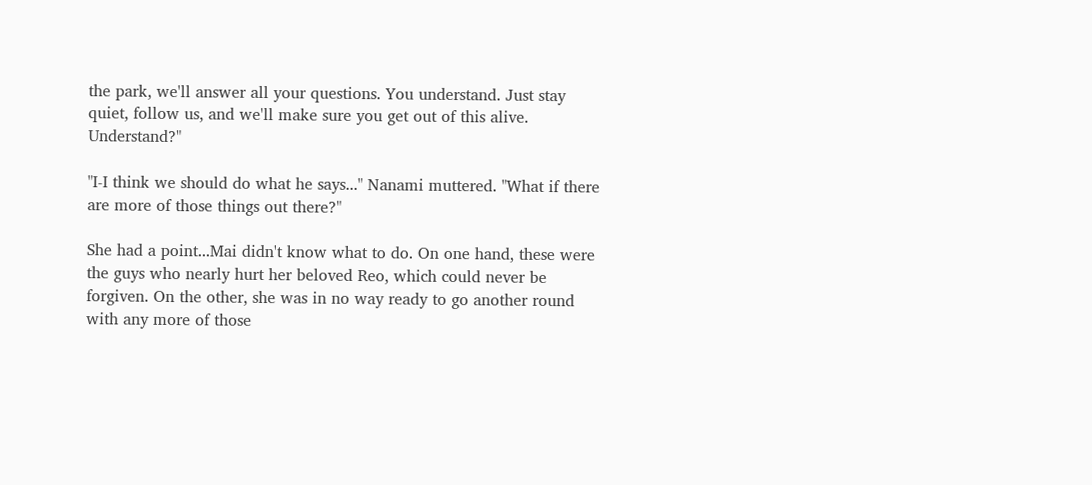the park, we'll answer all your questions. You understand. Just stay quiet, follow us, and we'll make sure you get out of this alive. Understand?"

"I-I think we should do what he says..." Nanami muttered. "What if there are more of those things out there?"

She had a point...Mai didn't know what to do. On one hand, these were the guys who nearly hurt her beloved Reo, which could never be forgiven. On the other, she was in no way ready to go another round with any more of those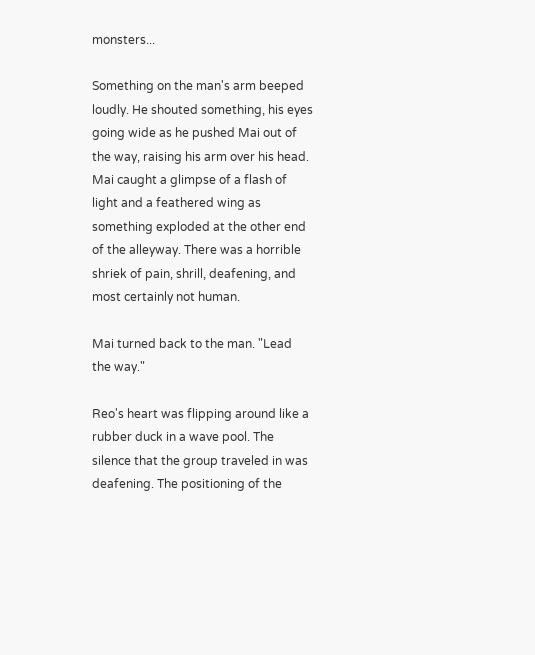monsters...

Something on the man's arm beeped loudly. He shouted something, his eyes going wide as he pushed Mai out of the way, raising his arm over his head. Mai caught a glimpse of a flash of light and a feathered wing as something exploded at the other end of the alleyway. There was a horrible shriek of pain, shrill, deafening, and most certainly not human.

Mai turned back to the man. "Lead the way."

Reo's heart was flipping around like a rubber duck in a wave pool. The silence that the group traveled in was deafening. The positioning of the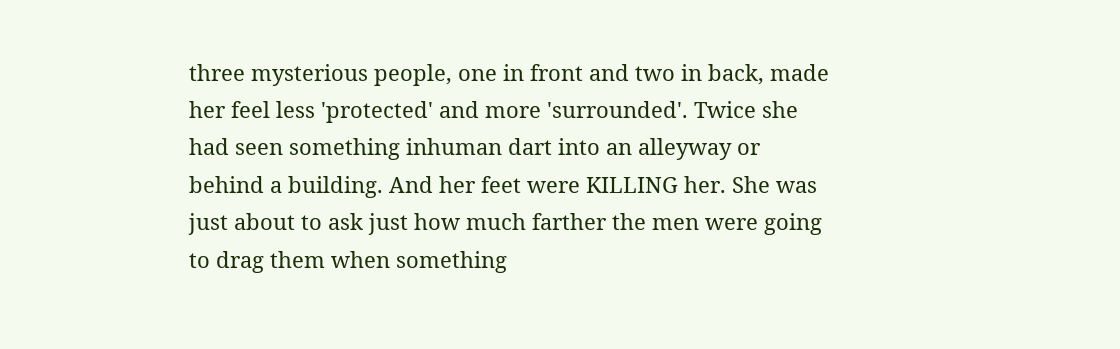three mysterious people, one in front and two in back, made her feel less 'protected' and more 'surrounded'. Twice she had seen something inhuman dart into an alleyway or behind a building. And her feet were KILLING her. She was just about to ask just how much farther the men were going to drag them when something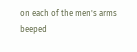on each of the men's arms beeped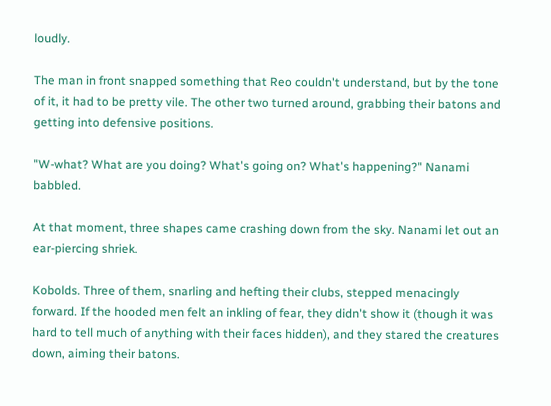loudly.

The man in front snapped something that Reo couldn't understand, but by the tone of it, it had to be pretty vile. The other two turned around, grabbing their batons and getting into defensive positions.

"W-what? What are you doing? What's going on? What's happening?" Nanami babbled.

At that moment, three shapes came crashing down from the sky. Nanami let out an ear-piercing shriek.

Kobolds. Three of them, snarling and hefting their clubs, stepped menacingly forward. If the hooded men felt an inkling of fear, they didn't show it (though it was hard to tell much of anything with their faces hidden), and they stared the creatures down, aiming their batons.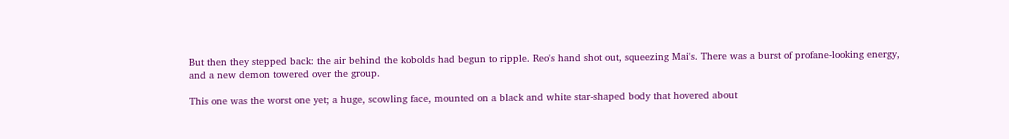But then they stepped back: the air behind the kobolds had begun to ripple. Reo's hand shot out, squeezing Mai's. There was a burst of profane-looking energy, and a new demon towered over the group.

This one was the worst one yet; a huge, scowling face, mounted on a black and white star-shaped body that hovered about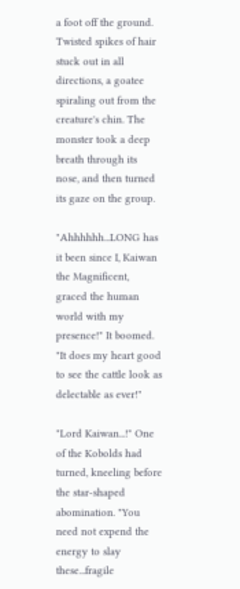a foot off the ground. Twisted spikes of hair stuck out in all directions, a goatee spiraling out from the creature's chin. The monster took a deep breath through its nose, and then turned its gaze on the group.

"Ahhhhhh...LONG has it been since I, Kaiwan the Magnificent, graced the human world with my presence!" It boomed. "It does my heart good to see the cattle look as delectable as ever!"

"Lord Kaiwan...!" One of the Kobolds had turned, kneeling before the star-shaped abomination. "You need not expend the energy to slay these...fragile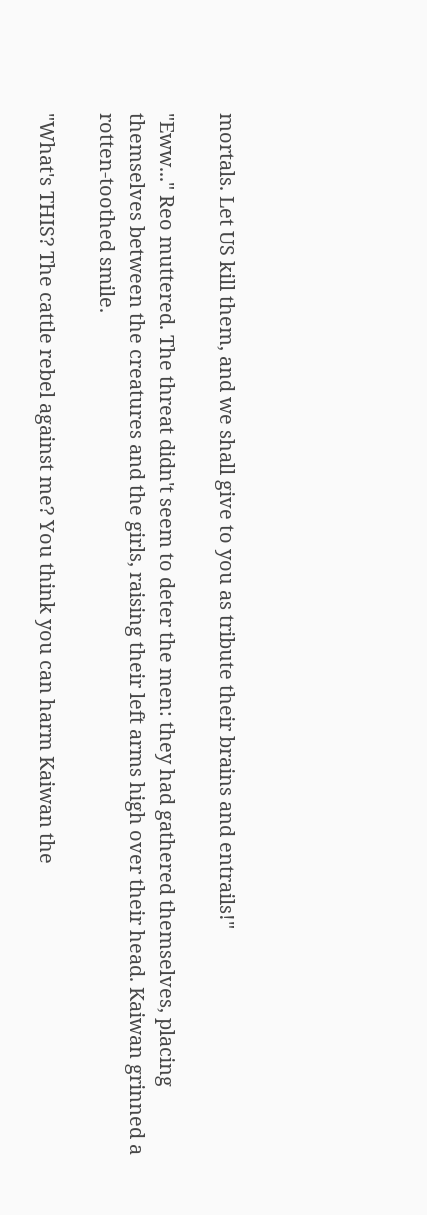mortals. Let US kill them, and we shall give to you as tribute their brains and entrails!"

"Eww..." Reo muttered. The threat didn't seem to deter the men: they had gathered themselves, placing themselves between the creatures and the girls, raising their left arms high over their head. Kaiwan grinned a rotten-toothed smile.

"What's THIS? The cattle rebel against me? You think you can harm Kaiwan the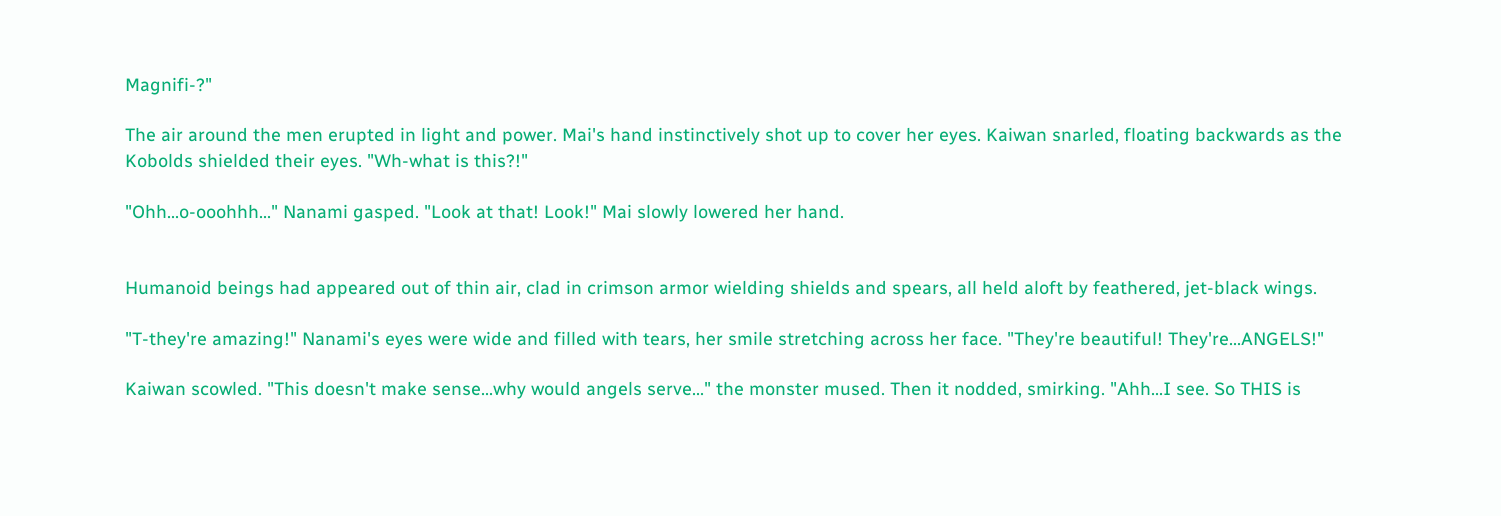Magnifi-?"

The air around the men erupted in light and power. Mai's hand instinctively shot up to cover her eyes. Kaiwan snarled, floating backwards as the Kobolds shielded their eyes. "Wh-what is this?!"

"Ohh...o-ooohhh..." Nanami gasped. "Look at that! Look!" Mai slowly lowered her hand.


Humanoid beings had appeared out of thin air, clad in crimson armor wielding shields and spears, all held aloft by feathered, jet-black wings.

"T-they're amazing!" Nanami's eyes were wide and filled with tears, her smile stretching across her face. "They're beautiful! They're...ANGELS!"

Kaiwan scowled. "This doesn't make sense...why would angels serve..." the monster mused. Then it nodded, smirking. "Ahh...I see. So THIS is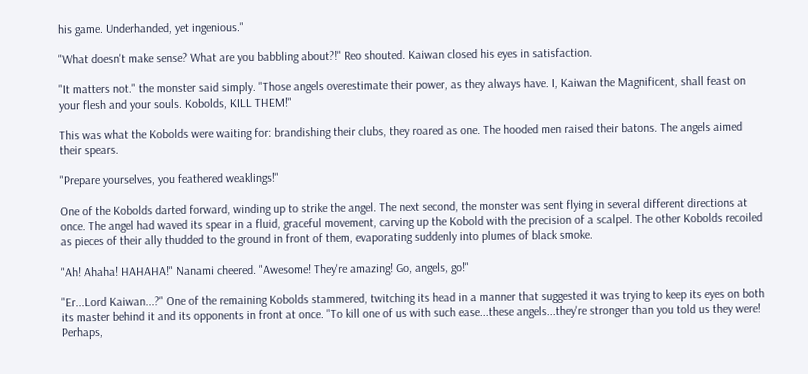his game. Underhanded, yet ingenious."

"What doesn't make sense? What are you babbling about?!" Reo shouted. Kaiwan closed his eyes in satisfaction.

"It matters not." the monster said simply. "Those angels overestimate their power, as they always have. I, Kaiwan the Magnificent, shall feast on your flesh and your souls. Kobolds, KILL THEM!"

This was what the Kobolds were waiting for: brandishing their clubs, they roared as one. The hooded men raised their batons. The angels aimed their spears.

"Prepare yourselves, you feathered weaklings!"

One of the Kobolds darted forward, winding up to strike the angel. The next second, the monster was sent flying in several different directions at once. The angel had waved its spear in a fluid, graceful movement, carving up the Kobold with the precision of a scalpel. The other Kobolds recoiled as pieces of their ally thudded to the ground in front of them, evaporating suddenly into plumes of black smoke.

"Ah! Ahaha! HAHAHA!" Nanami cheered. "Awesome! They're amazing! Go, angels, go!"

"Er...Lord Kaiwan...?" One of the remaining Kobolds stammered, twitching its head in a manner that suggested it was trying to keep its eyes on both its master behind it and its opponents in front at once. "To kill one of us with such ease...these angels...they're stronger than you told us they were! Perhaps,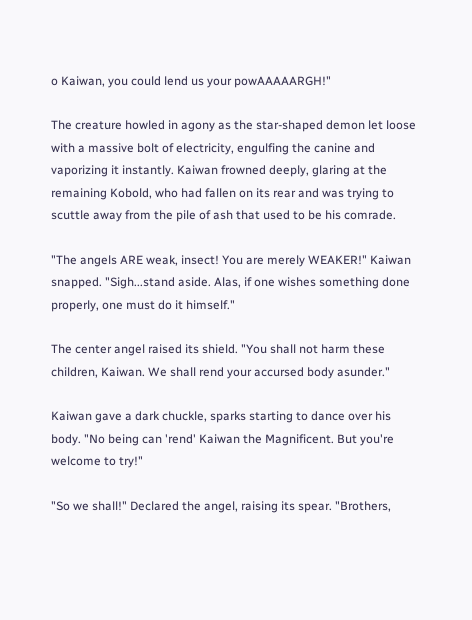o Kaiwan, you could lend us your powAAAAARGH!"

The creature howled in agony as the star-shaped demon let loose with a massive bolt of electricity, engulfing the canine and vaporizing it instantly. Kaiwan frowned deeply, glaring at the remaining Kobold, who had fallen on its rear and was trying to scuttle away from the pile of ash that used to be his comrade.

"The angels ARE weak, insect! You are merely WEAKER!" Kaiwan snapped. "Sigh...stand aside. Alas, if one wishes something done properly, one must do it himself."

The center angel raised its shield. "You shall not harm these children, Kaiwan. We shall rend your accursed body asunder."

Kaiwan gave a dark chuckle, sparks starting to dance over his body. "No being can 'rend' Kaiwan the Magnificent. But you're welcome to try!"

"So we shall!" Declared the angel, raising its spear. "Brothers,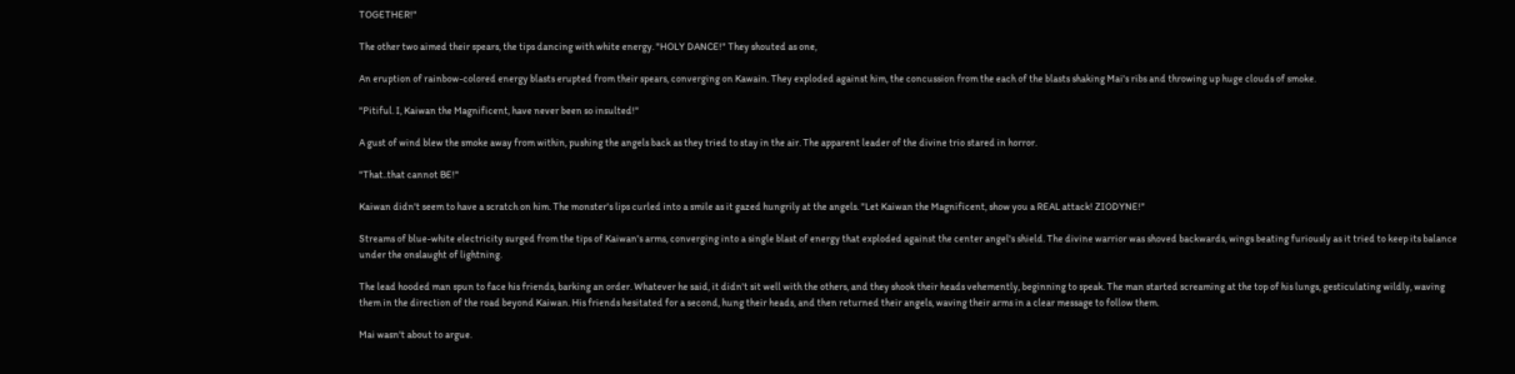TOGETHER!"

The other two aimed their spears, the tips dancing with white energy. "HOLY DANCE!" They shouted as one,

An eruption of rainbow-colored energy blasts erupted from their spears, converging on Kawain. They exploded against him, the concussion from the each of the blasts shaking Mai's ribs and throwing up huge clouds of smoke.

"Pitiful. I, Kaiwan the Magnificent, have never been so insulted!"

A gust of wind blew the smoke away from within, pushing the angels back as they tried to stay in the air. The apparent leader of the divine trio stared in horror.

"That..that cannot BE!"

Kaiwan didn't seem to have a scratch on him. The monster's lips curled into a smile as it gazed hungrily at the angels. "Let Kaiwan the Magnificent, show you a REAL attack! ZIODYNE!"

Streams of blue-white electricity surged from the tips of Kaiwan's arms, converging into a single blast of energy that exploded against the center angel's shield. The divine warrior was shoved backwards, wings beating furiously as it tried to keep its balance under the onslaught of lightning.

The lead hooded man spun to face his friends, barking an order. Whatever he said, it didn't sit well with the others, and they shook their heads vehemently, beginning to speak. The man started screaming at the top of his lungs, gesticulating wildly, waving them in the direction of the road beyond Kaiwan. His friends hesitated for a second, hung their heads, and then returned their angels, waving their arms in a clear message to follow them.

Mai wasn't about to argue.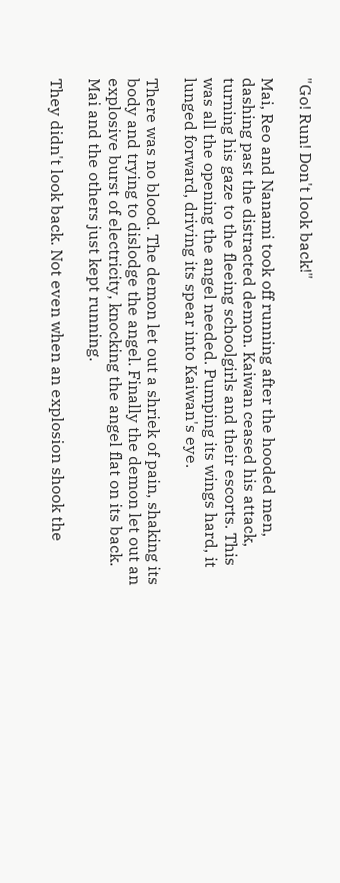"Go! Run! Don't look back!"

Mai, Reo and Nanami took off running after the hooded men, dashing past the distracted demon. Kaiwan ceased his attack, turning his gaze to the fleeing schoolgirls and their escorts. This was all the opening the angel needed. Pumping its wings hard, it lunged forward, driving its spear into Kaiwan's eye.

There was no blood. The demon let out a shriek of pain, shaking its body and trying to dislodge the angel. Finally the demon let out an explosive burst of electricity, knocking the angel flat on its back. Mai and the others just kept running.

They didn't look back. Not even when an explosion shook the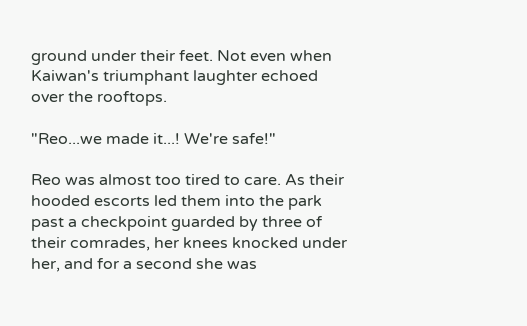ground under their feet. Not even when Kaiwan's triumphant laughter echoed over the rooftops.

"Reo...we made it...! We're safe!"

Reo was almost too tired to care. As their hooded escorts led them into the park past a checkpoint guarded by three of their comrades, her knees knocked under her, and for a second she was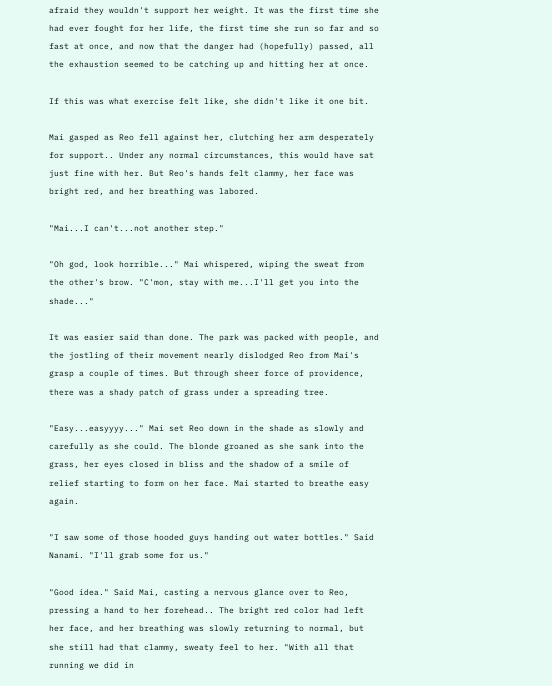afraid they wouldn't support her weight. It was the first time she had ever fought for her life, the first time she run so far and so fast at once, and now that the danger had (hopefully) passed, all the exhaustion seemed to be catching up and hitting her at once.

If this was what exercise felt like, she didn't like it one bit.

Mai gasped as Reo fell against her, clutching her arm desperately for support.. Under any normal circumstances, this would have sat just fine with her. But Reo's hands felt clammy, her face was bright red, and her breathing was labored.

"Mai...I can't...not another step."

"Oh god, look horrible..." Mai whispered, wiping the sweat from the other's brow. "C'mon, stay with me...I'll get you into the shade..."

It was easier said than done. The park was packed with people, and the jostling of their movement nearly dislodged Reo from Mai's grasp a couple of times. But through sheer force of providence, there was a shady patch of grass under a spreading tree.

"Easy...easyyyy..." Mai set Reo down in the shade as slowly and carefully as she could. The blonde groaned as she sank into the grass, her eyes closed in bliss and the shadow of a smile of relief starting to form on her face. Mai started to breathe easy again.

"I saw some of those hooded guys handing out water bottles." Said Nanami. "I'll grab some for us."

"Good idea." Said Mai, casting a nervous glance over to Reo, pressing a hand to her forehead.. The bright red color had left her face, and her breathing was slowly returning to normal, but she still had that clammy, sweaty feel to her. "With all that running we did in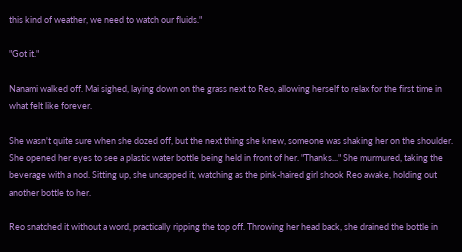this kind of weather, we need to watch our fluids."

"Got it."

Nanami walked off. Mai sighed, laying down on the grass next to Reo, allowing herself to relax for the first time in what felt like forever.

She wasn't quite sure when she dozed off, but the next thing she knew, someone was shaking her on the shoulder. She opened her eyes to see a plastic water bottle being held in front of her. "Thanks..." She murmured, taking the beverage with a nod. Sitting up, she uncapped it, watching as the pink-haired girl shook Reo awake, holding out another bottle to her.

Reo snatched it without a word, practically ripping the top off. Throwing her head back, she drained the bottle in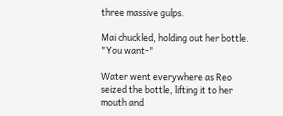three massive gulps.

Mai chuckled, holding out her bottle. "You want-"

Water went everywhere as Reo seized the bottle, lifting it to her mouth and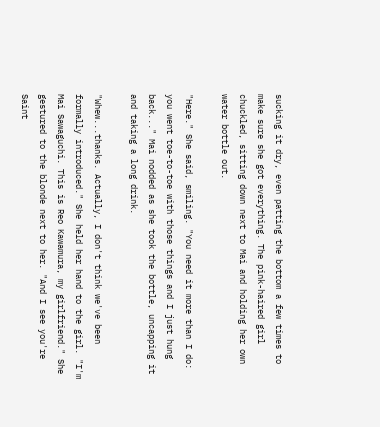sucking it dry, even patting the bottom a few times to make sure she got everything. The pink-haired girl chuckled, sitting down next to Mai and holding her own water bottle out.

"Here." She said, smiling. "You need it more than I do: you went toe-to-toe with those things and I just hung back..." Mai nodded as she took the bottle, uncapping it and taking a long drink.

"Whew...thanks. Actually, I don't think we've been formally introduced." She held her hand to the girl. "I'm Mai Sawaguchi. This is Reo Kawamura, my girlfriend." She gestured to the blonde next to her. "And I see you're Saint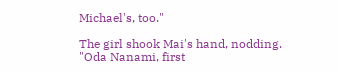Michael's, too."

The girl shook Mai's hand, nodding. "Oda Nanami, first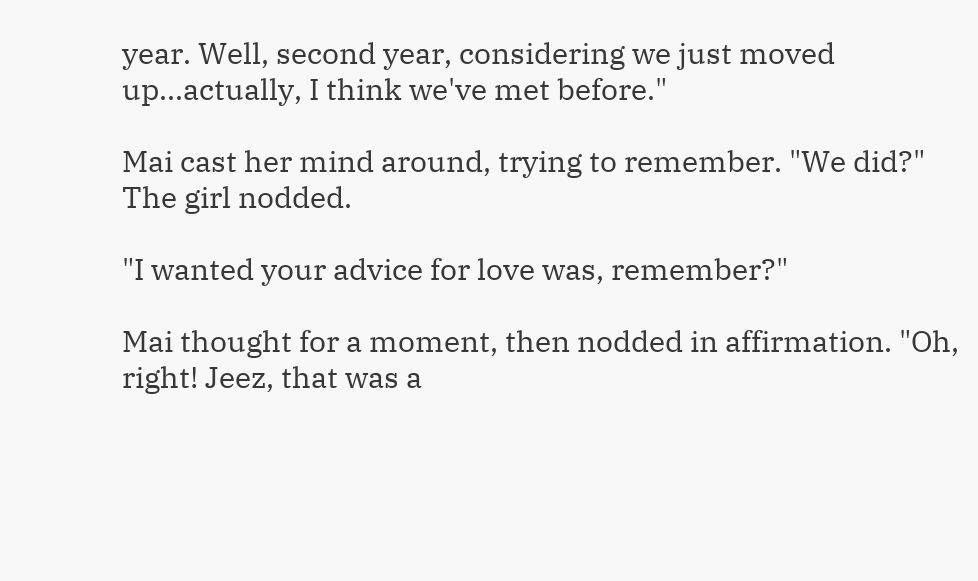year. Well, second year, considering we just moved up...actually, I think we've met before."

Mai cast her mind around, trying to remember. "We did?" The girl nodded.

"I wanted your advice for love was, remember?"

Mai thought for a moment, then nodded in affirmation. "Oh, right! Jeez, that was a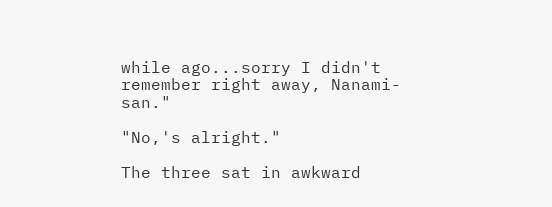while ago...sorry I didn't remember right away, Nanami-san."

"No,'s alright."

The three sat in awkward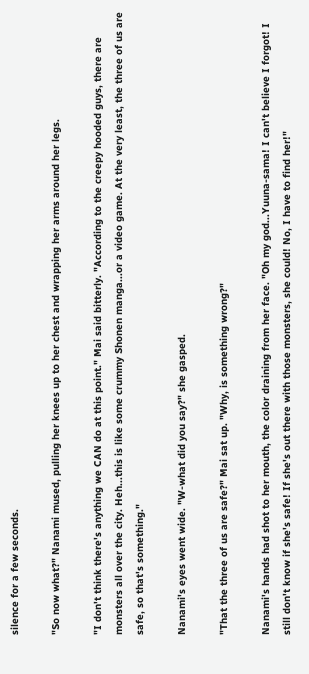silence for a few seconds.

"So now what?" Nanami mused, pulling her knees up to her chest and wrapping her arms around her legs.

"I don't think there's anything we CAN do at this point." Mai said bitterly. "According to the creepy hooded guys, there are monsters all over the city. Heh...this is like some crummy Shonen manga...or a video game. At the very least, the three of us are safe, so that's something."

Nanami's eyes went wide. "W-what did you say?" she gasped.

"That the three of us are safe?" Mai sat up. "Why, is something wrong?"

Nanami's hands had shot to her mouth, the color draining from her face. "Oh my god...Yuuna-sama! I can't believe I forgot! I still don't know if she's safe! If she's out there with those monsters, she could! No, I have to find her!"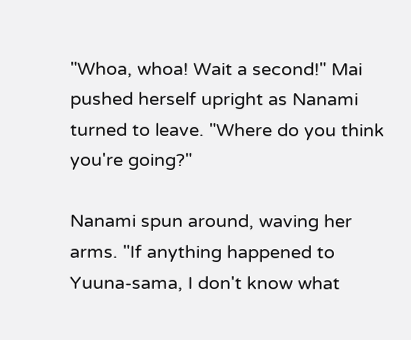"Whoa, whoa! Wait a second!" Mai pushed herself upright as Nanami turned to leave. "Where do you think you're going?"

Nanami spun around, waving her arms. "If anything happened to Yuuna-sama, I don't know what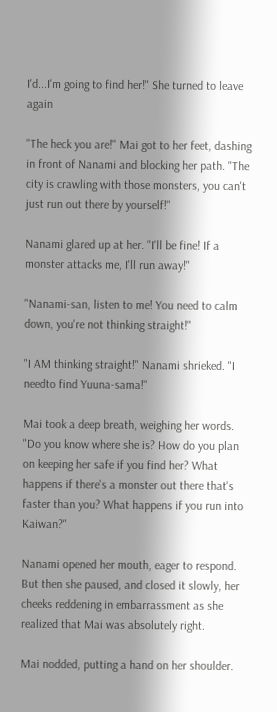I'd...I'm going to find her!" She turned to leave again

"The heck you are!" Mai got to her feet, dashing in front of Nanami and blocking her path. "The city is crawling with those monsters, you can't just run out there by yourself!"

Nanami glared up at her. "I'll be fine! If a monster attacks me, I'll run away!"

"Nanami-san, listen to me! You need to calm down, you're not thinking straight!"

"I AM thinking straight!" Nanami shrieked. "I needto find Yuuna-sama!"

Mai took a deep breath, weighing her words. "Do you know where she is? How do you plan on keeping her safe if you find her? What happens if there's a monster out there that's faster than you? What happens if you run into Kaiwan?"

Nanami opened her mouth, eager to respond. But then she paused, and closed it slowly, her cheeks reddening in embarrassment as she realized that Mai was absolutely right.

Mai nodded, putting a hand on her shoulder.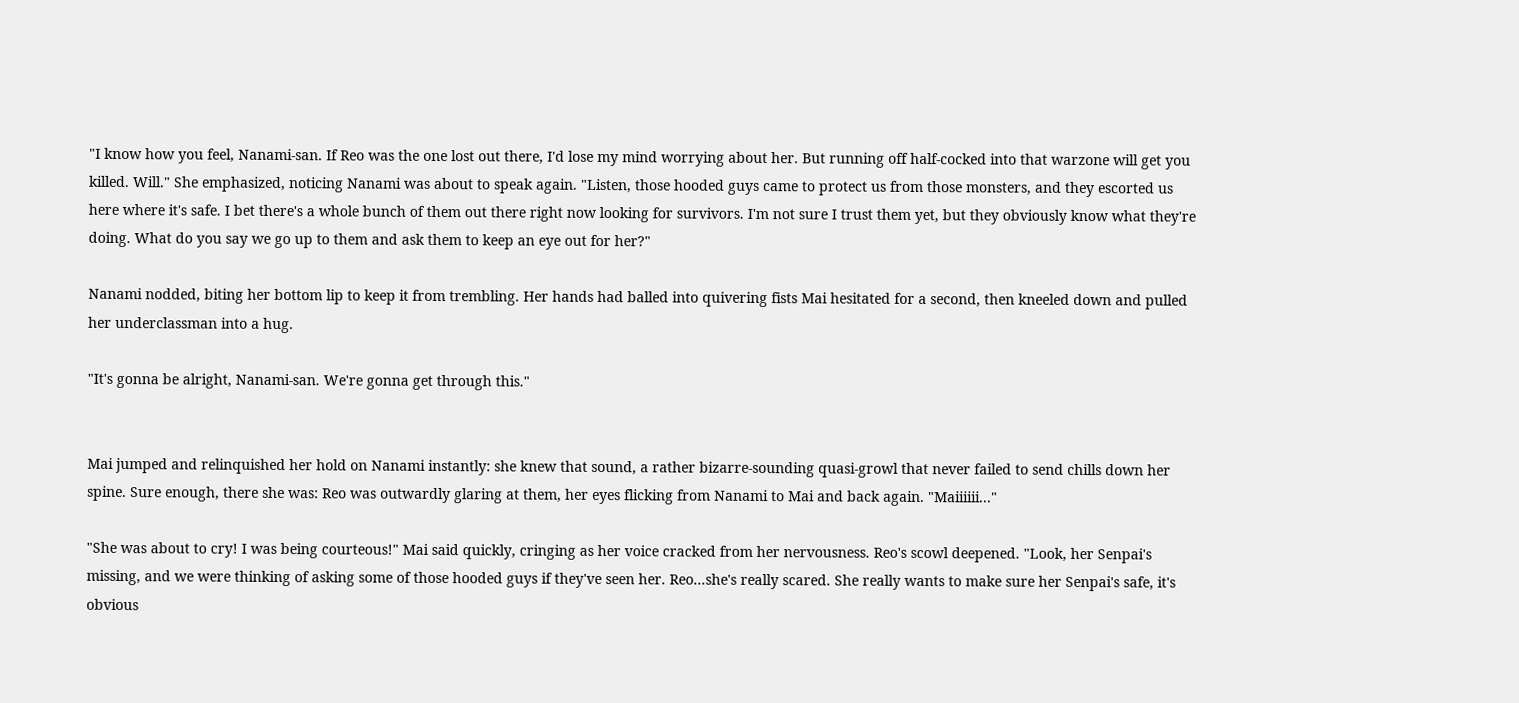"I know how you feel, Nanami-san. If Reo was the one lost out there, I'd lose my mind worrying about her. But running off half-cocked into that warzone will get you killed. Will." She emphasized, noticing Nanami was about to speak again. "Listen, those hooded guys came to protect us from those monsters, and they escorted us here where it's safe. I bet there's a whole bunch of them out there right now looking for survivors. I'm not sure I trust them yet, but they obviously know what they're doing. What do you say we go up to them and ask them to keep an eye out for her?"

Nanami nodded, biting her bottom lip to keep it from trembling. Her hands had balled into quivering fists Mai hesitated for a second, then kneeled down and pulled her underclassman into a hug.

"It's gonna be alright, Nanami-san. We're gonna get through this."


Mai jumped and relinquished her hold on Nanami instantly: she knew that sound, a rather bizarre-sounding quasi-growl that never failed to send chills down her spine. Sure enough, there she was: Reo was outwardly glaring at them, her eyes flicking from Nanami to Mai and back again. "Maiiiiii..."

"She was about to cry! I was being courteous!" Mai said quickly, cringing as her voice cracked from her nervousness. Reo's scowl deepened. "Look, her Senpai's missing, and we were thinking of asking some of those hooded guys if they've seen her. Reo...she's really scared. She really wants to make sure her Senpai's safe, it's obvious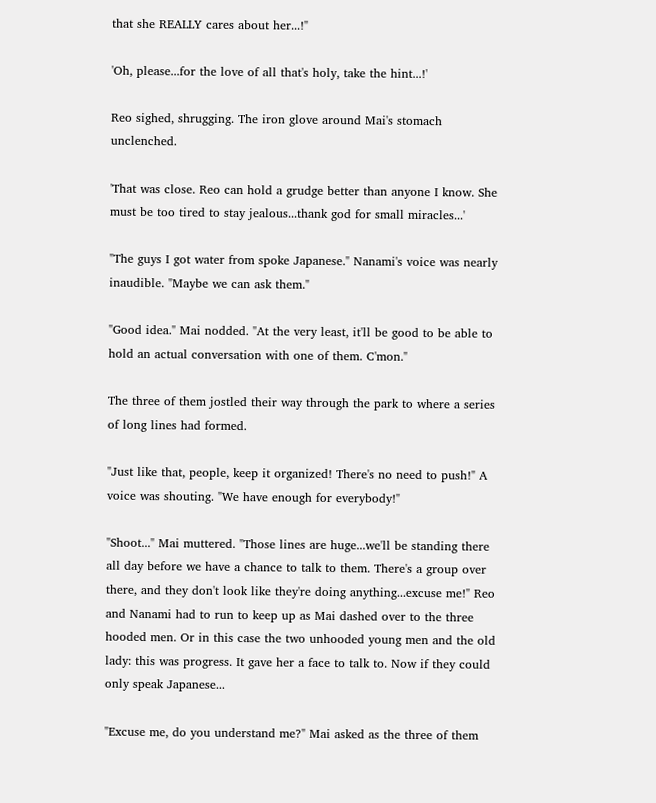that she REALLY cares about her...!"

'Oh, please...for the love of all that's holy, take the hint...!'

Reo sighed, shrugging. The iron glove around Mai's stomach unclenched.

'That was close. Reo can hold a grudge better than anyone I know. She must be too tired to stay jealous...thank god for small miracles...'

"The guys I got water from spoke Japanese." Nanami's voice was nearly inaudible. "Maybe we can ask them."

"Good idea." Mai nodded. "At the very least, it'll be good to be able to hold an actual conversation with one of them. C'mon."

The three of them jostled their way through the park to where a series of long lines had formed.

"Just like that, people, keep it organized! There's no need to push!" A voice was shouting. "We have enough for everybody!"

"Shoot..." Mai muttered. "Those lines are huge...we'll be standing there all day before we have a chance to talk to them. There's a group over there, and they don't look like they're doing anything...excuse me!" Reo and Nanami had to run to keep up as Mai dashed over to the three hooded men. Or in this case the two unhooded young men and the old lady: this was progress. It gave her a face to talk to. Now if they could only speak Japanese...

"Excuse me, do you understand me?" Mai asked as the three of them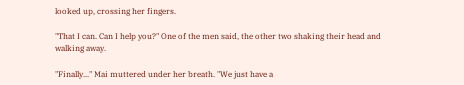looked up, crossing her fingers.

"That I can. Can I help you?" One of the men said, the other two shaking their head and walking away.

"Finally..." Mai muttered under her breath. "We just have a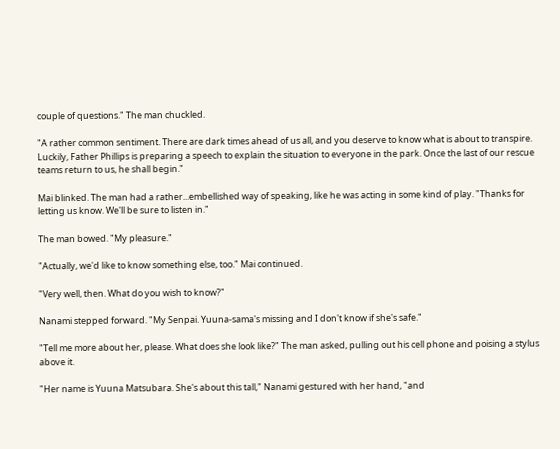couple of questions." The man chuckled.

"A rather common sentiment. There are dark times ahead of us all, and you deserve to know what is about to transpire. Luckily, Father Phillips is preparing a speech to explain the situation to everyone in the park. Once the last of our rescue teams return to us, he shall begin."

Mai blinked. The man had a rather...embellished way of speaking, like he was acting in some kind of play. "Thanks for letting us know. We'll be sure to listen in."

The man bowed. "My pleasure."

"Actually, we'd like to know something else, too." Mai continued.

"Very well, then. What do you wish to know?"

Nanami stepped forward. "My Senpai. Yuuna-sama's missing and I don't know if she's safe."

"Tell me more about her, please. What does she look like?" The man asked, pulling out his cell phone and poising a stylus above it.

"Her name is Yuuna Matsubara. She's about this tall," Nanami gestured with her hand, "and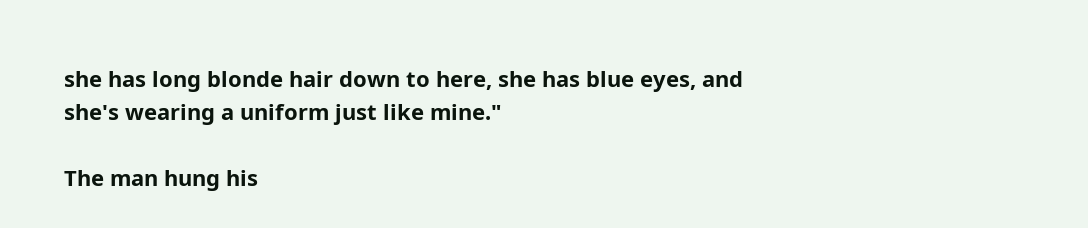she has long blonde hair down to here, she has blue eyes, and she's wearing a uniform just like mine."

The man hung his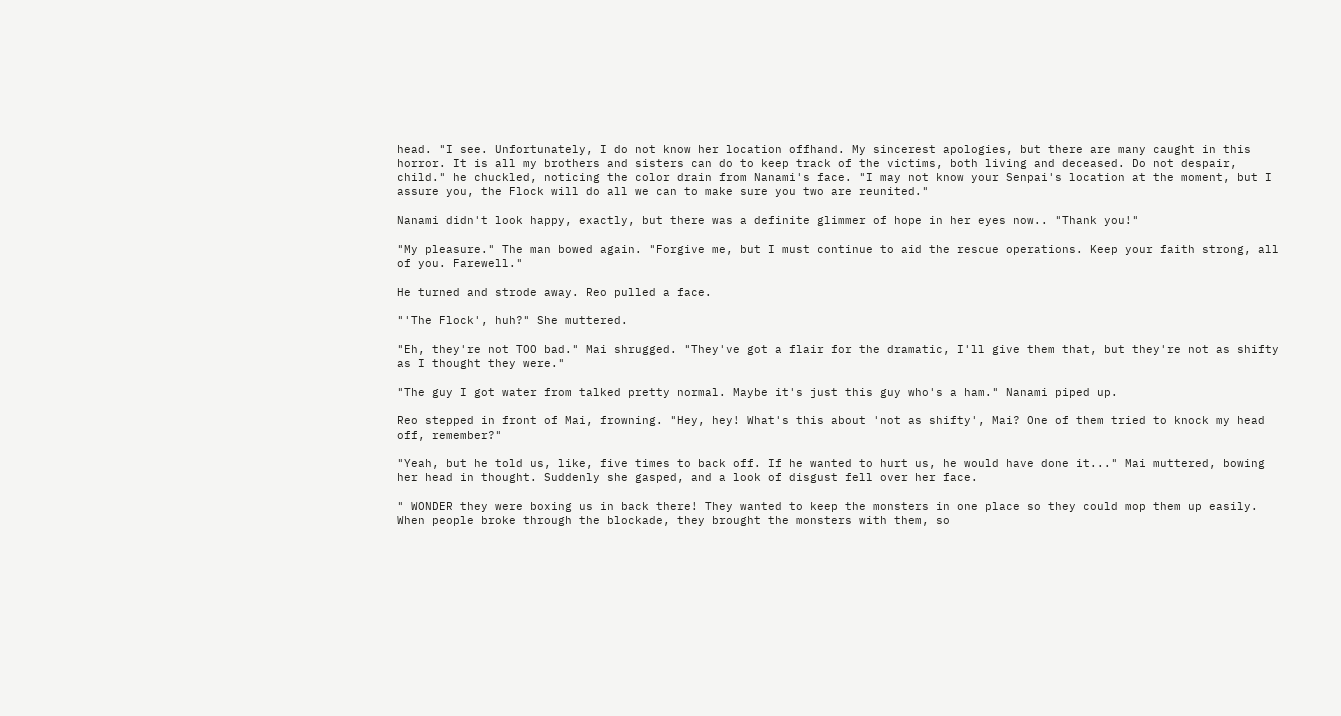head. "I see. Unfortunately, I do not know her location offhand. My sincerest apologies, but there are many caught in this horror. It is all my brothers and sisters can do to keep track of the victims, both living and deceased. Do not despair, child." he chuckled, noticing the color drain from Nanami's face. "I may not know your Senpai's location at the moment, but I assure you, the Flock will do all we can to make sure you two are reunited."

Nanami didn't look happy, exactly, but there was a definite glimmer of hope in her eyes now.. "Thank you!"

"My pleasure." The man bowed again. "Forgive me, but I must continue to aid the rescue operations. Keep your faith strong, all of you. Farewell."

He turned and strode away. Reo pulled a face.

"'The Flock', huh?" She muttered.

"Eh, they're not TOO bad." Mai shrugged. "They've got a flair for the dramatic, I'll give them that, but they're not as shifty as I thought they were."

"The guy I got water from talked pretty normal. Maybe it's just this guy who's a ham." Nanami piped up.

Reo stepped in front of Mai, frowning. "Hey, hey! What's this about 'not as shifty', Mai? One of them tried to knock my head off, remember?"

"Yeah, but he told us, like, five times to back off. If he wanted to hurt us, he would have done it..." Mai muttered, bowing her head in thought. Suddenly she gasped, and a look of disgust fell over her face.

" WONDER they were boxing us in back there! They wanted to keep the monsters in one place so they could mop them up easily. When people broke through the blockade, they brought the monsters with them, so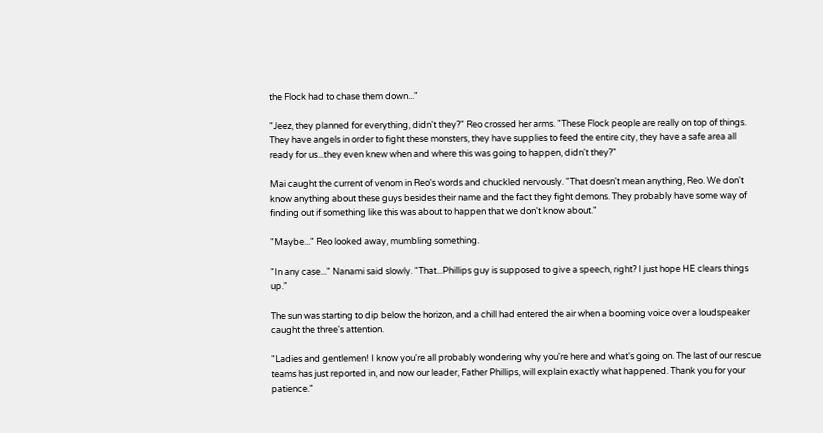the Flock had to chase them down..."

"Jeez, they planned for everything, didn't they?" Reo crossed her arms. "These Flock people are really on top of things. They have angels in order to fight these monsters, they have supplies to feed the entire city, they have a safe area all ready for us...they even knew when and where this was going to happen, didn't they?"

Mai caught the current of venom in Reo's words and chuckled nervously. "That doesn't mean anything, Reo. We don't know anything about these guys besides their name and the fact they fight demons. They probably have some way of finding out if something like this was about to happen that we don't know about."

"Maybe..." Reo looked away, mumbling something.

"In any case..." Nanami said slowly. "That...Phillips guy is supposed to give a speech, right? I just hope HE clears things up."

The sun was starting to dip below the horizon, and a chill had entered the air when a booming voice over a loudspeaker caught the three's attention.

"Ladies and gentlemen! I know you're all probably wondering why you're here and what's going on. The last of our rescue teams has just reported in, and now our leader, Father Phillips, will explain exactly what happened. Thank you for your patience."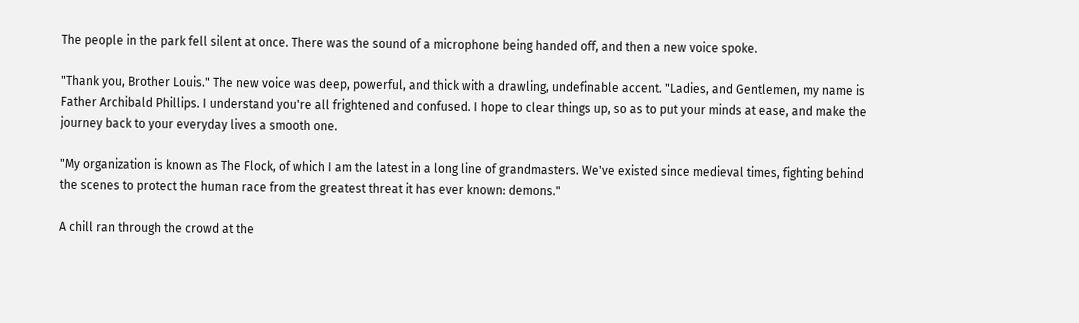The people in the park fell silent at once. There was the sound of a microphone being handed off, and then a new voice spoke.

"Thank you, Brother Louis." The new voice was deep, powerful, and thick with a drawling, undefinable accent. "Ladies, and Gentlemen, my name is Father Archibald Phillips. I understand you're all frightened and confused. I hope to clear things up, so as to put your minds at ease, and make the journey back to your everyday lives a smooth one.

"My organization is known as The Flock, of which I am the latest in a long line of grandmasters. We've existed since medieval times, fighting behind the scenes to protect the human race from the greatest threat it has ever known: demons."

A chill ran through the crowd at the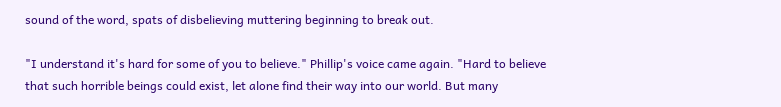sound of the word, spats of disbelieving muttering beginning to break out.

"I understand it's hard for some of you to believe." Phillip's voice came again. "Hard to believe that such horrible beings could exist, let alone find their way into our world. But many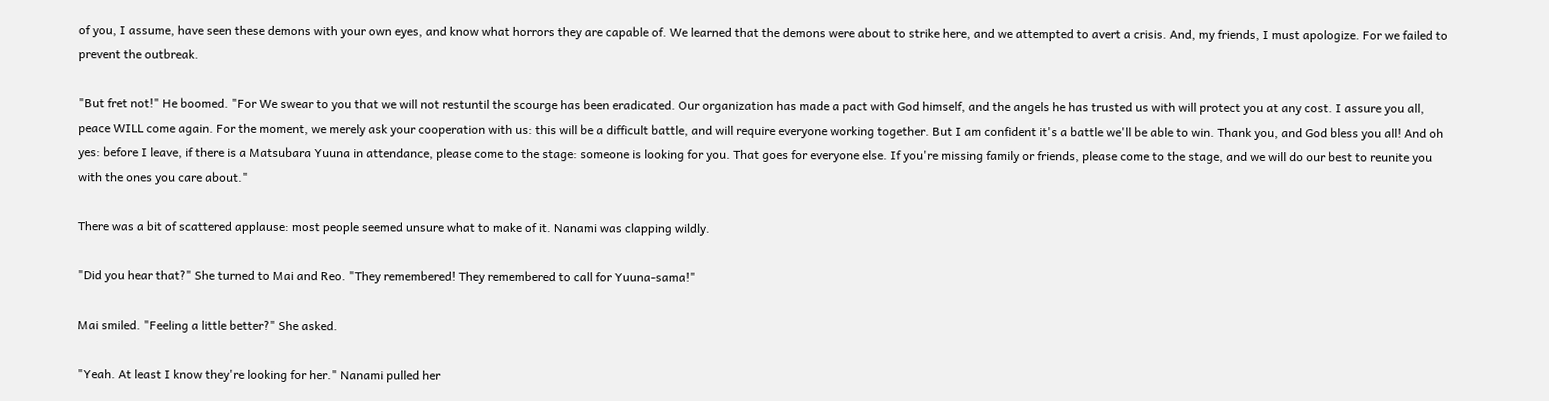of you, I assume, have seen these demons with your own eyes, and know what horrors they are capable of. We learned that the demons were about to strike here, and we attempted to avert a crisis. And, my friends, I must apologize. For we failed to prevent the outbreak.

"But fret not!" He boomed. "For We swear to you that we will not restuntil the scourge has been eradicated. Our organization has made a pact with God himself, and the angels he has trusted us with will protect you at any cost. I assure you all, peace WILL come again. For the moment, we merely ask your cooperation with us: this will be a difficult battle, and will require everyone working together. But I am confident it's a battle we'll be able to win. Thank you, and God bless you all! And oh yes: before I leave, if there is a Matsubara Yuuna in attendance, please come to the stage: someone is looking for you. That goes for everyone else. If you're missing family or friends, please come to the stage, and we will do our best to reunite you with the ones you care about."

There was a bit of scattered applause: most people seemed unsure what to make of it. Nanami was clapping wildly.

"Did you hear that?" She turned to Mai and Reo. "They remembered! They remembered to call for Yuuna-sama!"

Mai smiled. "Feeling a little better?" She asked.

"Yeah. At least I know they're looking for her." Nanami pulled her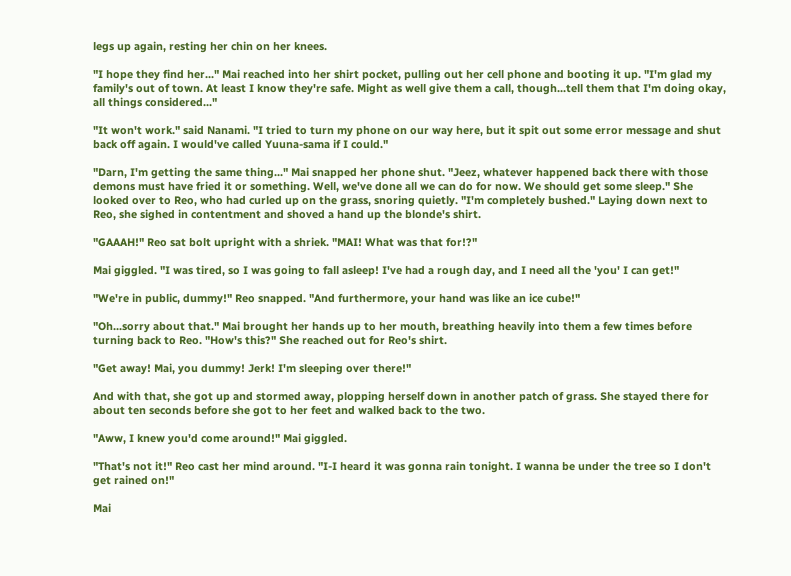legs up again, resting her chin on her knees.

"I hope they find her..." Mai reached into her shirt pocket, pulling out her cell phone and booting it up. "I'm glad my family's out of town. At least I know they're safe. Might as well give them a call, though...tell them that I'm doing okay, all things considered..."

"It won't work." said Nanami. "I tried to turn my phone on our way here, but it spit out some error message and shut back off again. I would've called Yuuna-sama if I could."

"Darn, I'm getting the same thing..." Mai snapped her phone shut. "Jeez, whatever happened back there with those demons must have fried it or something. Well, we've done all we can do for now. We should get some sleep." She looked over to Reo, who had curled up on the grass, snoring quietly. "I'm completely bushed." Laying down next to Reo, she sighed in contentment and shoved a hand up the blonde's shirt.

"GAAAH!" Reo sat bolt upright with a shriek. "MAI! What was that for!?"

Mai giggled. "I was tired, so I was going to fall asleep! I've had a rough day, and I need all the 'you' I can get!"

"We're in public, dummy!" Reo snapped. "And furthermore, your hand was like an ice cube!"

"Oh...sorry about that." Mai brought her hands up to her mouth, breathing heavily into them a few times before turning back to Reo. "How's this?" She reached out for Reo's shirt.

"Get away! Mai, you dummy! Jerk! I'm sleeping over there!"

And with that, she got up and stormed away, plopping herself down in another patch of grass. She stayed there for about ten seconds before she got to her feet and walked back to the two.

"Aww, I knew you'd come around!" Mai giggled.

"That's not it!" Reo cast her mind around. "I-I heard it was gonna rain tonight. I wanna be under the tree so I don't get rained on!"

Mai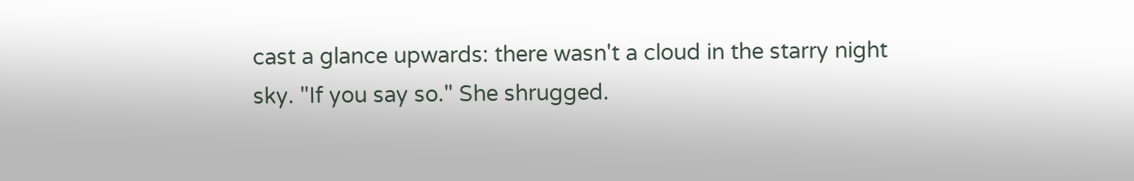cast a glance upwards: there wasn't a cloud in the starry night sky. "If you say so." She shrugged.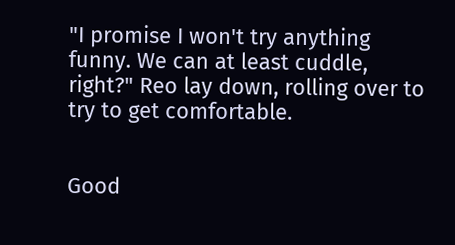"I promise I won't try anything funny. We can at least cuddle, right?" Reo lay down, rolling over to try to get comfortable.


Good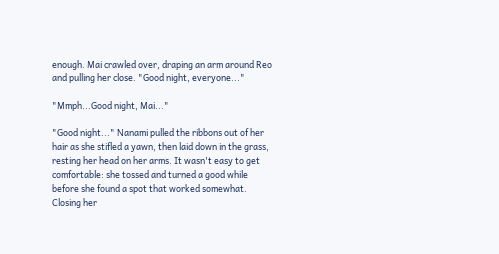enough. Mai crawled over, draping an arm around Reo and pulling her close. "Good night, everyone..."

"Mmph...Good night, Mai..."

"Good night..." Nanami pulled the ribbons out of her hair as she stifled a yawn, then laid down in the grass, resting her head on her arms. It wasn't easy to get comfortable: she tossed and turned a good while before she found a spot that worked somewhat. Closing her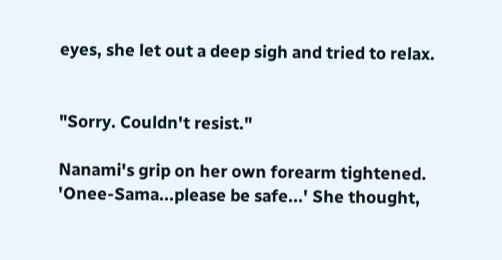eyes, she let out a deep sigh and tried to relax.


"Sorry. Couldn't resist."

Nanami's grip on her own forearm tightened. 'Onee-Sama...please be safe...' She thought,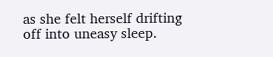as she felt herself drifting off into uneasy sleep.